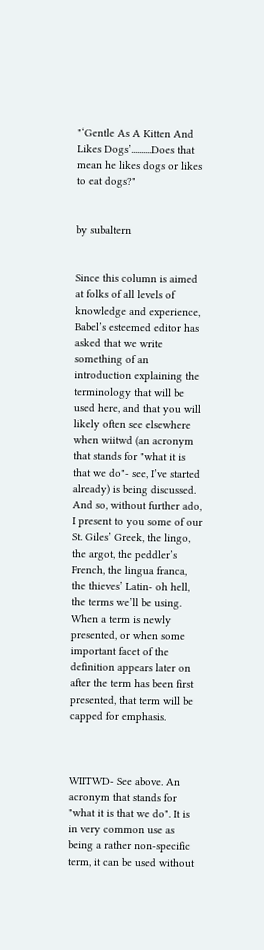"‘Gentle As A Kitten And Likes Dogs’..........Does that mean he likes dogs or likes to eat dogs?"


by subaltern


Since this column is aimed at folks of all levels of knowledge and experience, Babel’s esteemed editor has asked that we write something of an introduction explaining the terminology that will be used here, and that you will likely often see elsewhere when wiitwd (an acronym that stands for "what it is that we do"- see, I’ve started already) is being discussed. And so, without further ado, I present to you some of our St. Giles’ Greek, the lingo, the argot, the peddler’s French, the lingua franca, the thieves’ Latin- oh hell, the terms we’ll be using. When a term is newly presented, or when some important facet of the definition appears later on after the term has been first presented, that term will be capped for emphasis.



WIITWD- See above. An acronym that stands for "what it is that we do". It is in very common use as being a rather non-specific term, it can be used without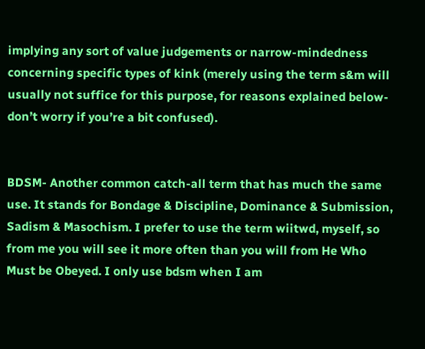implying any sort of value judgements or narrow-mindedness concerning specific types of kink (merely using the term s&m will usually not suffice for this purpose, for reasons explained below- don’t worry if you’re a bit confused).


BDSM- Another common catch-all term that has much the same use. It stands for Bondage & Discipline, Dominance & Submission, Sadism & Masochism. I prefer to use the term wiitwd, myself, so from me you will see it more often than you will from He Who Must be Obeyed. I only use bdsm when I am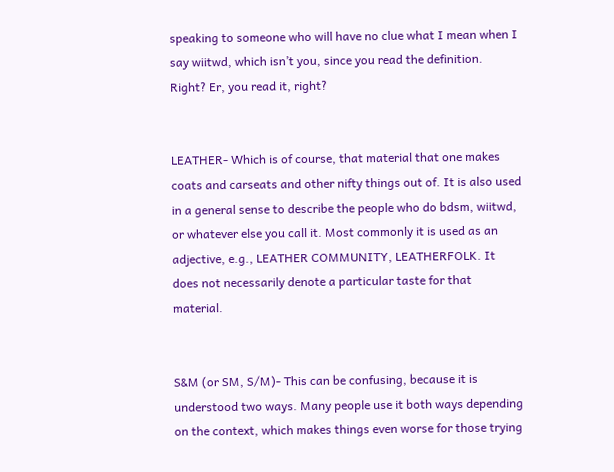speaking to someone who will have no clue what I mean when I say wiitwd, which isn’t you, since you read the definition. Right? Er, you read it, right?


LEATHER- Which is of course, that material that one makes coats and carseats and other nifty things out of. It is also used in a general sense to describe the people who do bdsm, wiitwd, or whatever else you call it. Most commonly it is used as an adjective, e.g., LEATHER COMMUNITY, LEATHERFOLK. It does not necessarily denote a particular taste for that material.


S&M (or SM, S/M)- This can be confusing, because it is understood two ways. Many people use it both ways depending on the context, which makes things even worse for those trying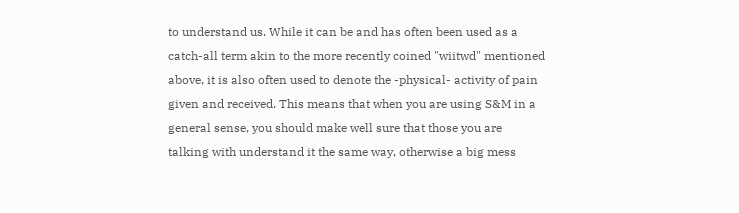to understand us. While it can be and has often been used as a catch-all term akin to the more recently coined "wiitwd" mentioned above, it is also often used to denote the -physical- activity of pain given and received. This means that when you are using S&M in a general sense, you should make well sure that those you are talking with understand it the same way, otherwise a big mess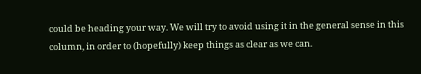could be heading your way. We will try to avoid using it in the general sense in this column, in order to (hopefully) keep things as clear as we can.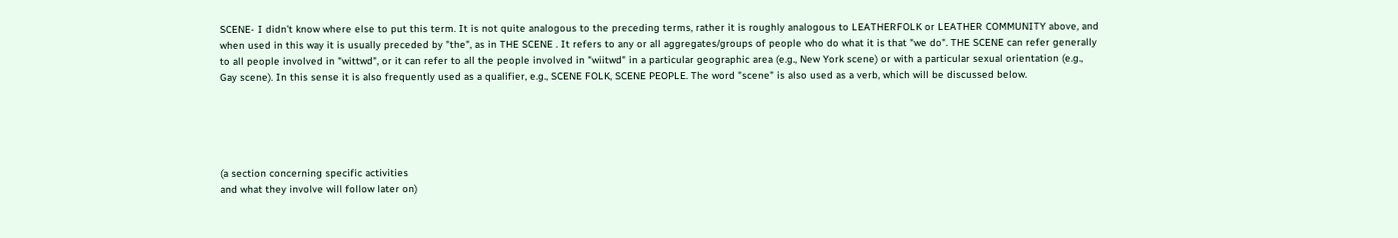SCENE- I didn’t know where else to put this term. It is not quite analogous to the preceding terms, rather it is roughly analogous to LEATHERFOLK or LEATHER COMMUNITY above, and when used in this way it is usually preceded by "the", as in THE SCENE . It refers to any or all aggregates/groups of people who do what it is that "we do". THE SCENE can refer generally to all people involved in "wittwd", or it can refer to all the people involved in "wiitwd" in a particular geographic area (e.g., New York scene) or with a particular sexual orientation (e.g., Gay scene). In this sense it is also frequently used as a qualifier, e.g., SCENE FOLK, SCENE PEOPLE. The word "scene" is also used as a verb, which will be discussed below.





(a section concerning specific activities
and what they involve will follow later on)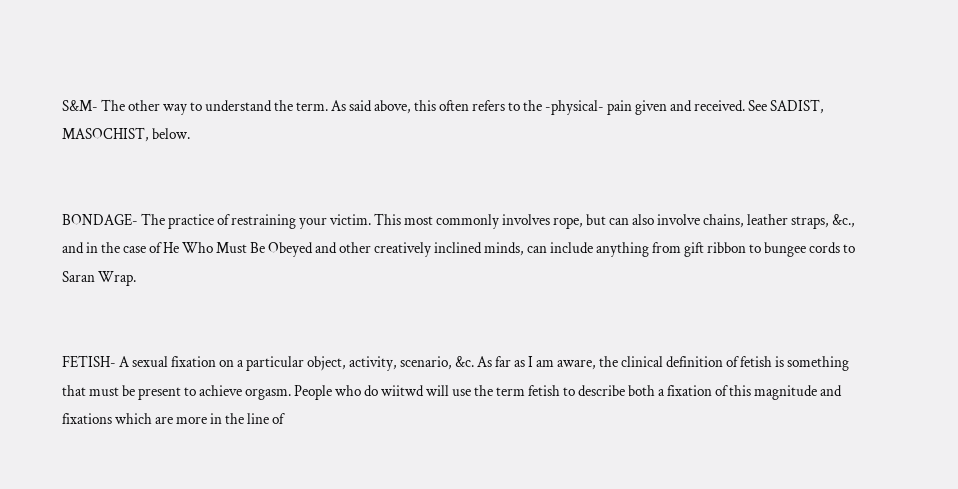S&M- The other way to understand the term. As said above, this often refers to the -physical- pain given and received. See SADIST, MASOCHIST, below.


BONDAGE- The practice of restraining your victim. This most commonly involves rope, but can also involve chains, leather straps, &c., and in the case of He Who Must Be Obeyed and other creatively inclined minds, can include anything from gift ribbon to bungee cords to Saran Wrap.


FETISH- A sexual fixation on a particular object, activity, scenario, &c. As far as I am aware, the clinical definition of fetish is something that must be present to achieve orgasm. People who do wiitwd will use the term fetish to describe both a fixation of this magnitude and fixations which are more in the line of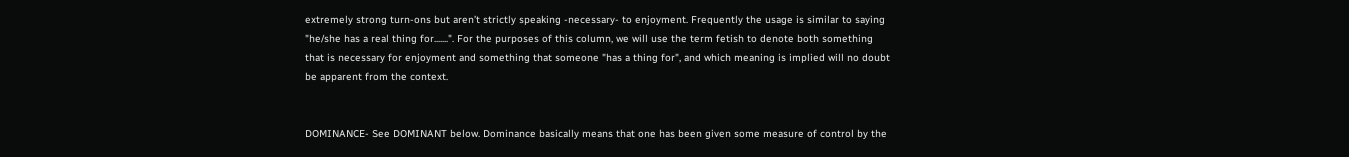extremely strong turn-ons but aren’t strictly speaking -necessary- to enjoyment. Frequently the usage is similar to saying "he/she has a real thing for.......". For the purposes of this column, we will use the term fetish to denote both something that is necessary for enjoyment and something that someone "has a thing for", and which meaning is implied will no doubt be apparent from the context.


DOMINANCE- See DOMINANT below. Dominance basically means that one has been given some measure of control by the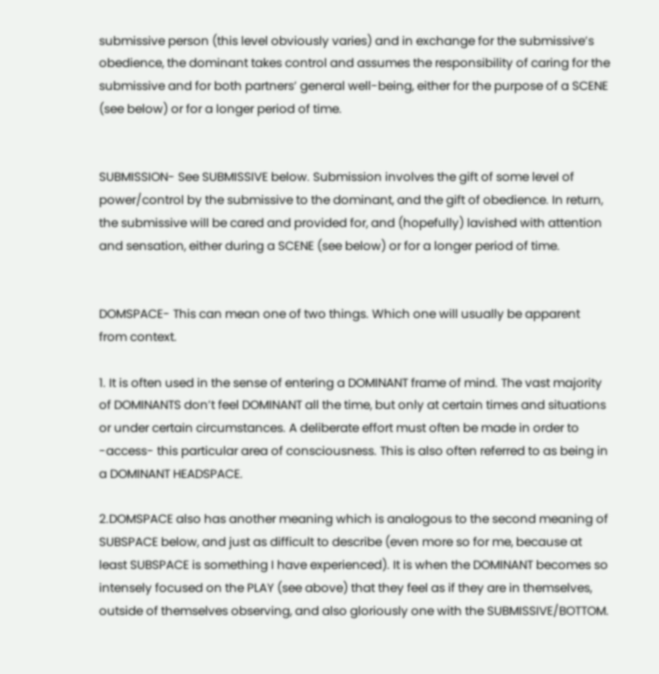submissive person (this level obviously varies) and in exchange for the submissive’s obedience, the dominant takes control and assumes the responsibility of caring for the submissive and for both partners’ general well-being, either for the purpose of a SCENE (see below) or for a longer period of time.


SUBMISSION- See SUBMISSIVE below. Submission involves the gift of some level of power/control by the submissive to the dominant, and the gift of obedience. In return, the submissive will be cared and provided for, and (hopefully) lavished with attention and sensation, either during a SCENE (see below) or for a longer period of time.


DOMSPACE- This can mean one of two things. Which one will usually be apparent from context.

1. It is often used in the sense of entering a DOMINANT frame of mind. The vast majority of DOMINANTS don’t feel DOMINANT all the time, but only at certain times and situations or under certain circumstances. A deliberate effort must often be made in order to -access- this particular area of consciousness. This is also often referred to as being in a DOMINANT HEADSPACE.

2.DOMSPACE also has another meaning which is analogous to the second meaning of SUBSPACE below, and just as difficult to describe (even more so for me, because at least SUBSPACE is something I have experienced). It is when the DOMINANT becomes so intensely focused on the PLAY (see above) that they feel as if they are in themselves, outside of themselves observing, and also gloriously one with the SUBMISSIVE/BOTTOM.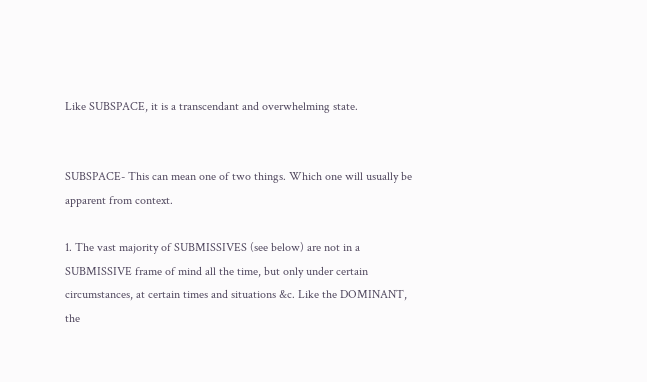Like SUBSPACE, it is a transcendant and overwhelming state.


SUBSPACE- This can mean one of two things. Which one will usually be apparent from context.

1. The vast majority of SUBMISSIVES (see below) are not in a SUBMISSIVE frame of mind all the time, but only under certain circumstances, at certain times and situations &c. Like the DOMINANT, the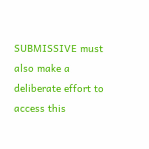SUBMISSIVE must also make a deliberate effort to access this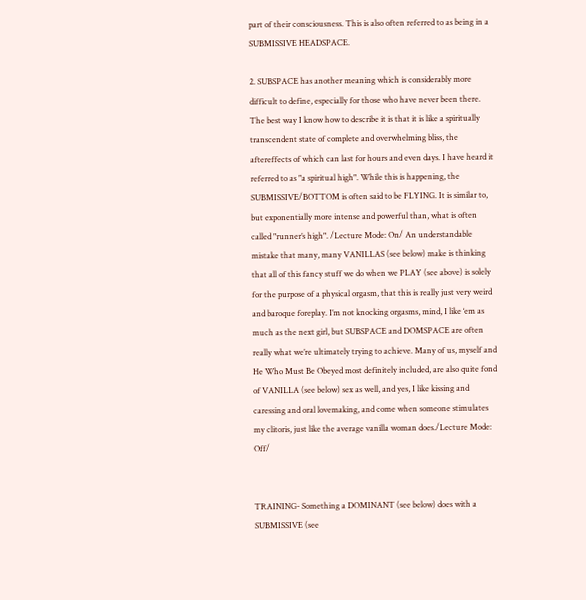part of their consciousness. This is also often referred to as being in a SUBMISSIVE HEADSPACE.

2. SUBSPACE has another meaning which is considerably more difficult to define, especially for those who have never been there. The best way I know how to describe it is that it is like a spiritually transcendent state of complete and overwhelming bliss, the aftereffects of which can last for hours and even days. I have heard it referred to as "a spiritual high". While this is happening, the SUBMISSIVE/BOTTOM is often said to be FLYING. It is similar to, but exponentially more intense and powerful than, what is often called "runner’s high". /Lecture Mode: On/ An understandable mistake that many, many VANILLAS (see below) make is thinking that all of this fancy stuff we do when we PLAY (see above) is solely for the purpose of a physical orgasm, that this is really just very weird and baroque foreplay. I’m not knocking orgasms, mind, I like ‘em as much as the next girl, but SUBSPACE and DOMSPACE are often really what we’re ultimately trying to achieve. Many of us, myself and He Who Must Be Obeyed most definitely included, are also quite fond of VANILLA (see below) sex as well, and yes, I like kissing and caressing and oral lovemaking, and come when someone stimulates my clitoris, just like the average vanilla woman does./Lecture Mode: Off/


TRAINING- Something a DOMINANT (see below) does with a SUBMISSIVE (see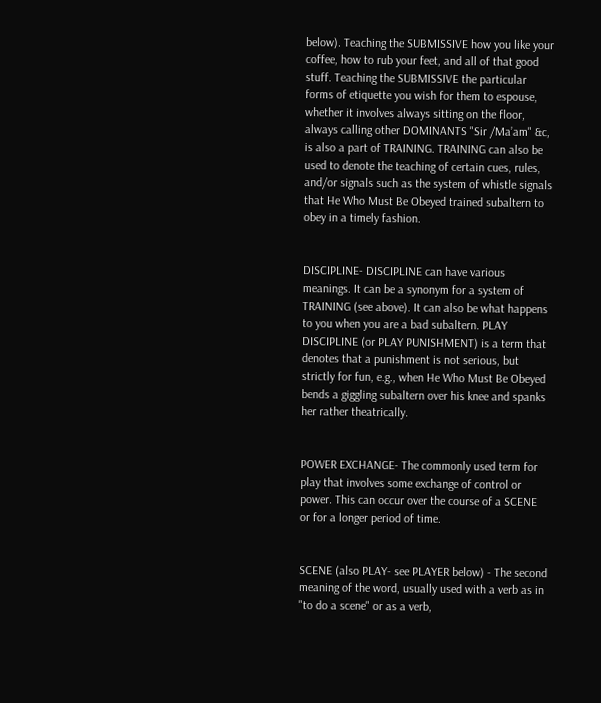below). Teaching the SUBMISSIVE how you like your coffee, how to rub your feet, and all of that good stuff. Teaching the SUBMISSIVE the particular forms of etiquette you wish for them to espouse, whether it involves always sitting on the floor, always calling other DOMINANTS "Sir /Ma’am" &c, is also a part of TRAINING. TRAINING can also be used to denote the teaching of certain cues, rules, and/or signals such as the system of whistle signals that He Who Must Be Obeyed trained subaltern to obey in a timely fashion.


DISCIPLINE- DISCIPLINE can have various meanings. It can be a synonym for a system of TRAINING (see above). It can also be what happens to you when you are a bad subaltern. PLAY DISCIPLINE (or PLAY PUNISHMENT) is a term that denotes that a punishment is not serious, but strictly for fun, e.g., when He Who Must Be Obeyed bends a giggling subaltern over his knee and spanks her rather theatrically.


POWER EXCHANGE- The commonly used term for play that involves some exchange of control or power. This can occur over the course of a SCENE or for a longer period of time.


SCENE (also PLAY- see PLAYER below) - The second meaning of the word, usually used with a verb as in "to do a scene" or as a verb,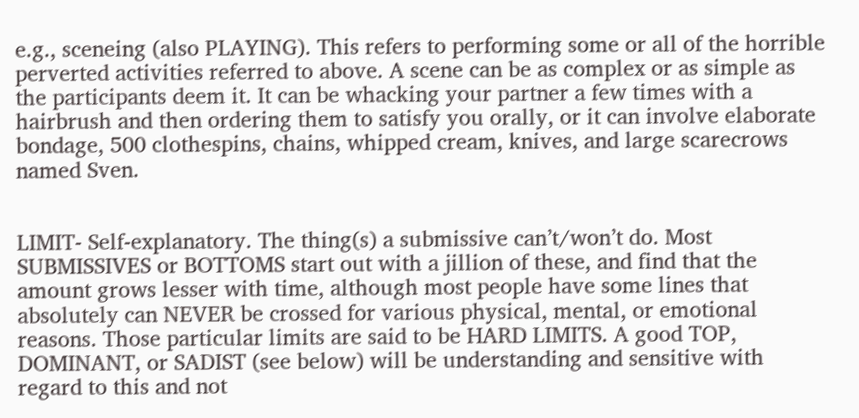e.g., sceneing (also PLAYING). This refers to performing some or all of the horrible perverted activities referred to above. A scene can be as complex or as simple as the participants deem it. It can be whacking your partner a few times with a hairbrush and then ordering them to satisfy you orally, or it can involve elaborate bondage, 500 clothespins, chains, whipped cream, knives, and large scarecrows named Sven.


LIMIT- Self-explanatory. The thing(s) a submissive can’t/won’t do. Most SUBMISSIVES or BOTTOMS start out with a jillion of these, and find that the amount grows lesser with time, although most people have some lines that absolutely can NEVER be crossed for various physical, mental, or emotional reasons. Those particular limits are said to be HARD LIMITS. A good TOP, DOMINANT, or SADIST (see below) will be understanding and sensitive with regard to this and not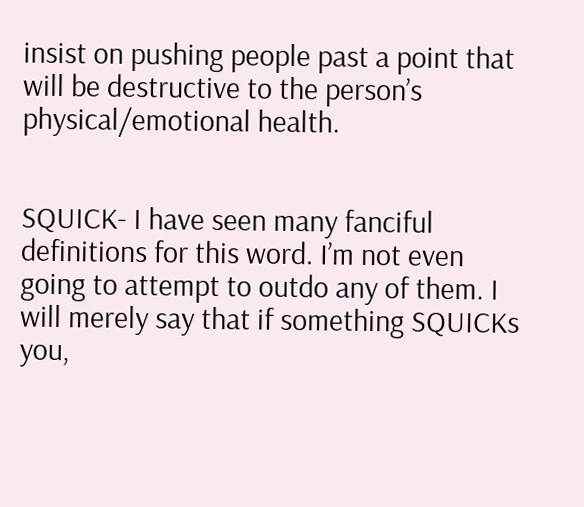insist on pushing people past a point that will be destructive to the person’s physical/emotional health.


SQUICK- I have seen many fanciful definitions for this word. I’m not even going to attempt to outdo any of them. I will merely say that if something SQUICKs you,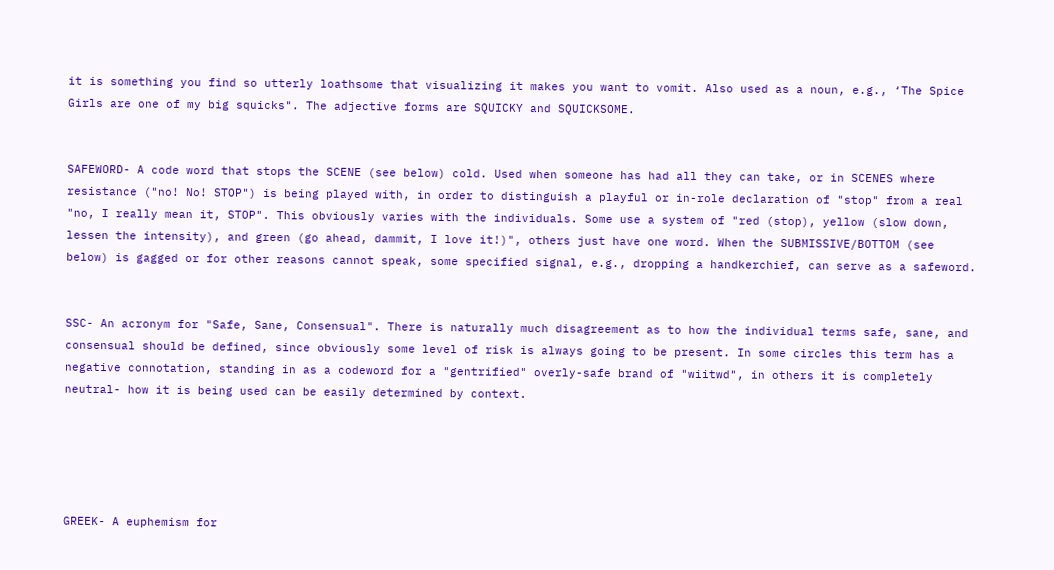it is something you find so utterly loathsome that visualizing it makes you want to vomit. Also used as a noun, e.g., ‘The Spice Girls are one of my big squicks". The adjective forms are SQUICKY and SQUICKSOME.


SAFEWORD- A code word that stops the SCENE (see below) cold. Used when someone has had all they can take, or in SCENES where resistance ("no! No! STOP") is being played with, in order to distinguish a playful or in-role declaration of "stop" from a real "no, I really mean it, STOP". This obviously varies with the individuals. Some use a system of "red (stop), yellow (slow down, lessen the intensity), and green (go ahead, dammit, I love it!)", others just have one word. When the SUBMISSIVE/BOTTOM (see below) is gagged or for other reasons cannot speak, some specified signal, e.g., dropping a handkerchief, can serve as a safeword.


SSC- An acronym for "Safe, Sane, Consensual". There is naturally much disagreement as to how the individual terms safe, sane, and consensual should be defined, since obviously some level of risk is always going to be present. In some circles this term has a negative connotation, standing in as a codeword for a "gentrified" overly-safe brand of "wiitwd", in others it is completely neutral- how it is being used can be easily determined by context.





GREEK- A euphemism for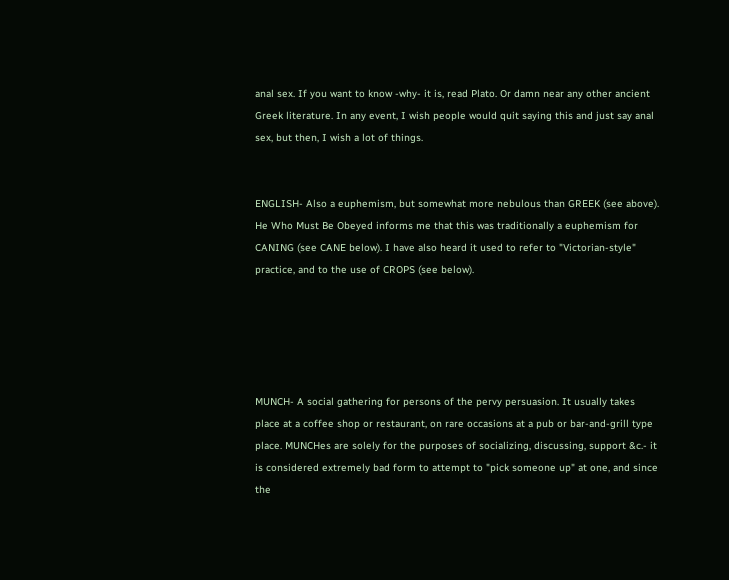anal sex. If you want to know -why- it is, read Plato. Or damn near any other ancient Greek literature. In any event, I wish people would quit saying this and just say anal sex, but then, I wish a lot of things.


ENGLISH- Also a euphemism, but somewhat more nebulous than GREEK (see above). He Who Must Be Obeyed informs me that this was traditionally a euphemism for CANING (see CANE below). I have also heard it used to refer to "Victorian-style" practice, and to the use of CROPS (see below).





MUNCH- A social gathering for persons of the pervy persuasion. It usually takes place at a coffee shop or restaurant, on rare occasions at a pub or bar-and-grill type place. MUNCHes are solely for the purposes of socializing, discussing, support &c.- it is considered extremely bad form to attempt to "pick someone up" at one, and since the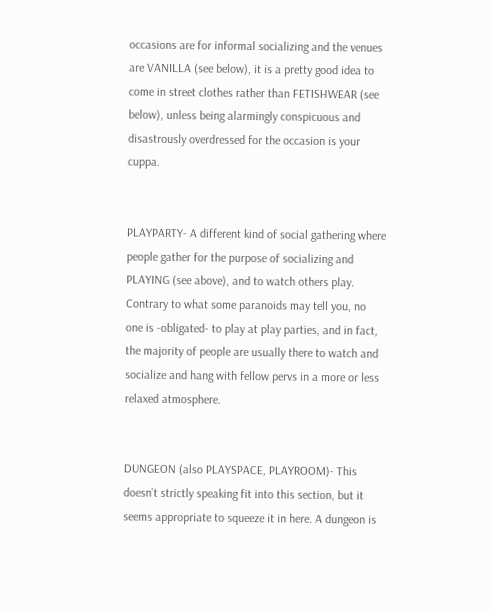occasions are for informal socializing and the venues are VANILLA (see below), it is a pretty good idea to come in street clothes rather than FETISHWEAR (see below), unless being alarmingly conspicuous and disastrously overdressed for the occasion is your cuppa.


PLAYPARTY- A different kind of social gathering where people gather for the purpose of socializing and PLAYING (see above), and to watch others play. Contrary to what some paranoids may tell you, no one is -obligated- to play at play parties, and in fact, the majority of people are usually there to watch and socialize and hang with fellow pervs in a more or less relaxed atmosphere.


DUNGEON (also PLAYSPACE, PLAYROOM)- This doesn’t strictly speaking fit into this section, but it seems appropriate to squeeze it in here. A dungeon is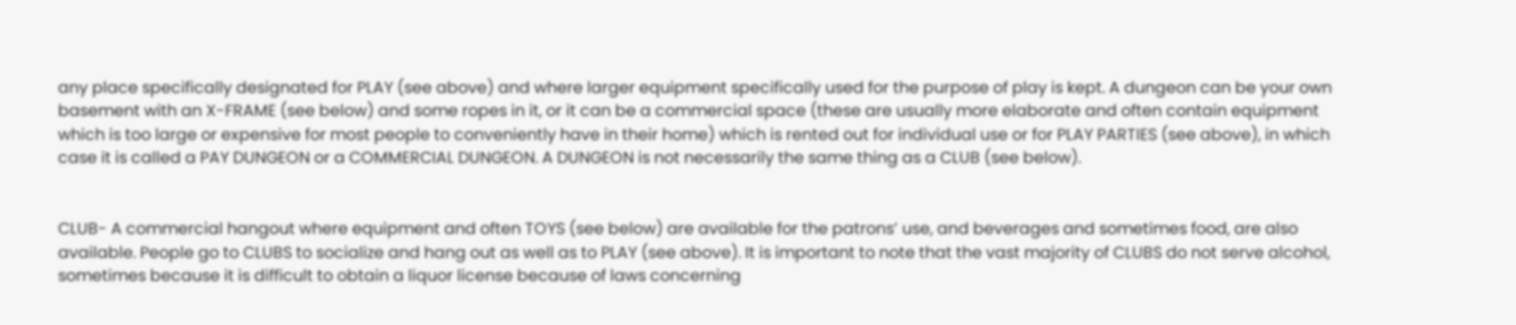any place specifically designated for PLAY (see above) and where larger equipment specifically used for the purpose of play is kept. A dungeon can be your own basement with an X-FRAME (see below) and some ropes in it, or it can be a commercial space (these are usually more elaborate and often contain equipment which is too large or expensive for most people to conveniently have in their home) which is rented out for individual use or for PLAY PARTIES (see above), in which case it is called a PAY DUNGEON or a COMMERCIAL DUNGEON. A DUNGEON is not necessarily the same thing as a CLUB (see below).


CLUB- A commercial hangout where equipment and often TOYS (see below) are available for the patrons’ use, and beverages and sometimes food, are also available. People go to CLUBS to socialize and hang out as well as to PLAY (see above). It is important to note that the vast majority of CLUBS do not serve alcohol, sometimes because it is difficult to obtain a liquor license because of laws concerning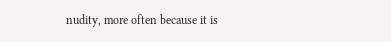nudity, more often because it is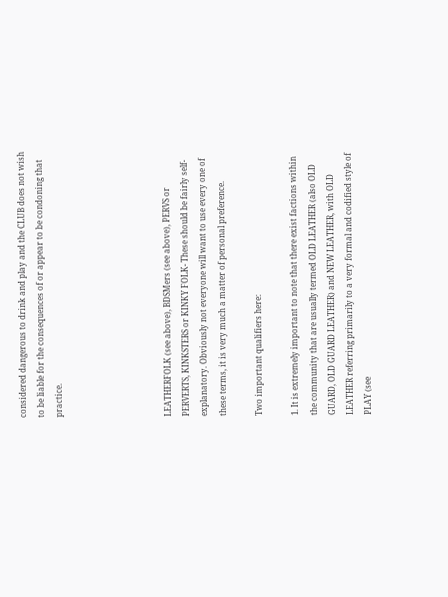considered dangerous to drink and play and the CLUB does not wish to be liable for the consequences of or appear to be condoning that practice.





LEATHERFOLK (see above), BDSMers (see above), PERVS or PERVERTS, KINKSTERS or KINKY FOLK- These should be fairly self-explanatory. Obviously not everyone will want to use every one of these terms, it is very much a matter of personal preference.

Two important qualifiers here:

1. It is extremely important to note that there exist factions within the community that are usually termed OLD LEATHER (also OLD GUARD, OLD GUARD LEATHER) and NEW LEATHER, with OLD LEATHER referring primarily to a very formal and codified style of PLAY (see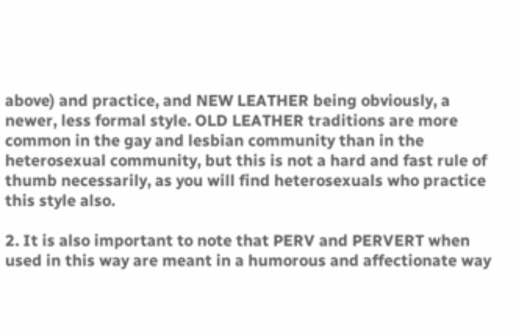above) and practice, and NEW LEATHER being obviously, a newer, less formal style. OLD LEATHER traditions are more common in the gay and lesbian community than in the heterosexual community, but this is not a hard and fast rule of thumb necessarily, as you will find heterosexuals who practice this style also.

2. It is also important to note that PERV and PERVERT when used in this way are meant in a humorous and affectionate way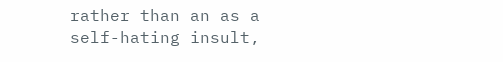rather than an as a self-hating insult,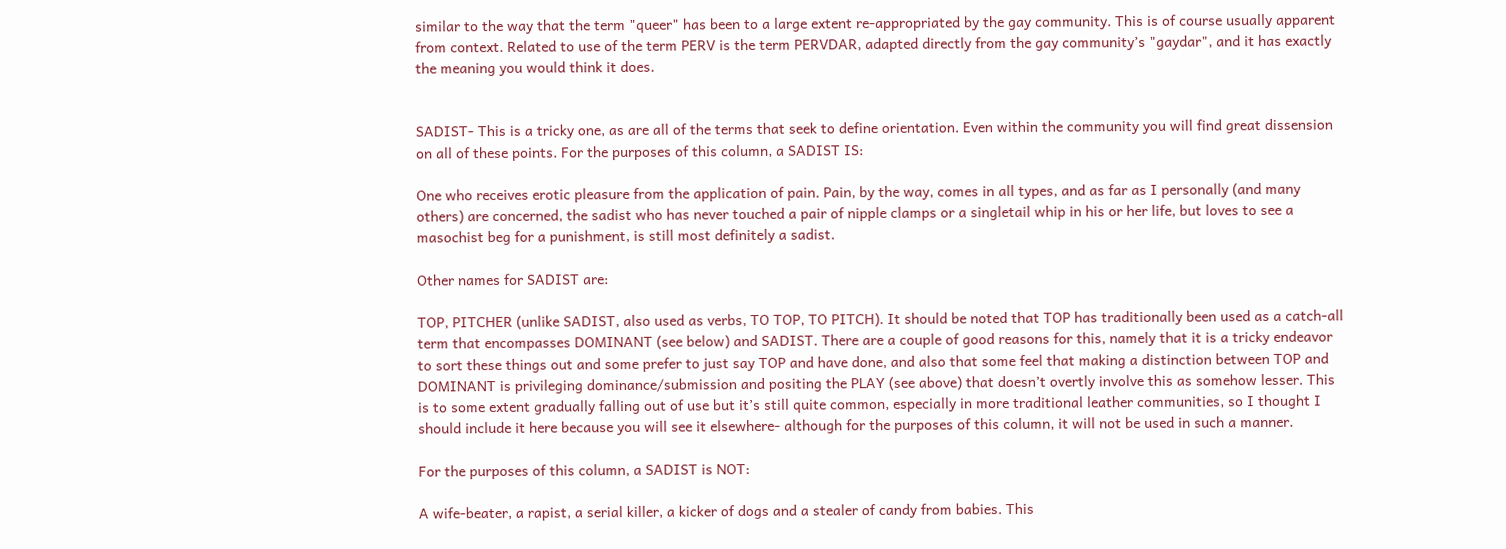similar to the way that the term "queer" has been to a large extent re-appropriated by the gay community. This is of course usually apparent from context. Related to use of the term PERV is the term PERVDAR, adapted directly from the gay community’s "gaydar", and it has exactly the meaning you would think it does.


SADIST- This is a tricky one, as are all of the terms that seek to define orientation. Even within the community you will find great dissension on all of these points. For the purposes of this column, a SADIST IS:

One who receives erotic pleasure from the application of pain. Pain, by the way, comes in all types, and as far as I personally (and many others) are concerned, the sadist who has never touched a pair of nipple clamps or a singletail whip in his or her life, but loves to see a masochist beg for a punishment, is still most definitely a sadist.

Other names for SADIST are:

TOP, PITCHER (unlike SADIST, also used as verbs, TO TOP, TO PITCH). It should be noted that TOP has traditionally been used as a catch-all term that encompasses DOMINANT (see below) and SADIST. There are a couple of good reasons for this, namely that it is a tricky endeavor to sort these things out and some prefer to just say TOP and have done, and also that some feel that making a distinction between TOP and DOMINANT is privileging dominance/submission and positing the PLAY (see above) that doesn’t overtly involve this as somehow lesser. This is to some extent gradually falling out of use but it’s still quite common, especially in more traditional leather communities, so I thought I should include it here because you will see it elsewhere- although for the purposes of this column, it will not be used in such a manner.

For the purposes of this column, a SADIST is NOT:

A wife-beater, a rapist, a serial killer, a kicker of dogs and a stealer of candy from babies. This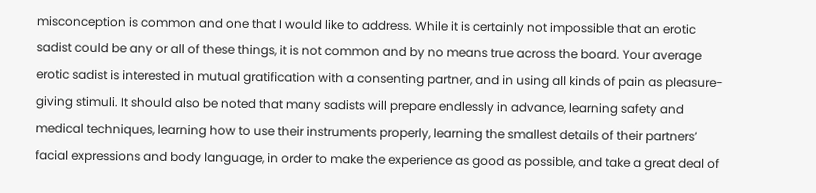misconception is common and one that I would like to address. While it is certainly not impossible that an erotic sadist could be any or all of these things, it is not common and by no means true across the board. Your average erotic sadist is interested in mutual gratification with a consenting partner, and in using all kinds of pain as pleasure-giving stimuli. It should also be noted that many sadists will prepare endlessly in advance, learning safety and medical techniques, learning how to use their instruments properly, learning the smallest details of their partners’ facial expressions and body language, in order to make the experience as good as possible, and take a great deal of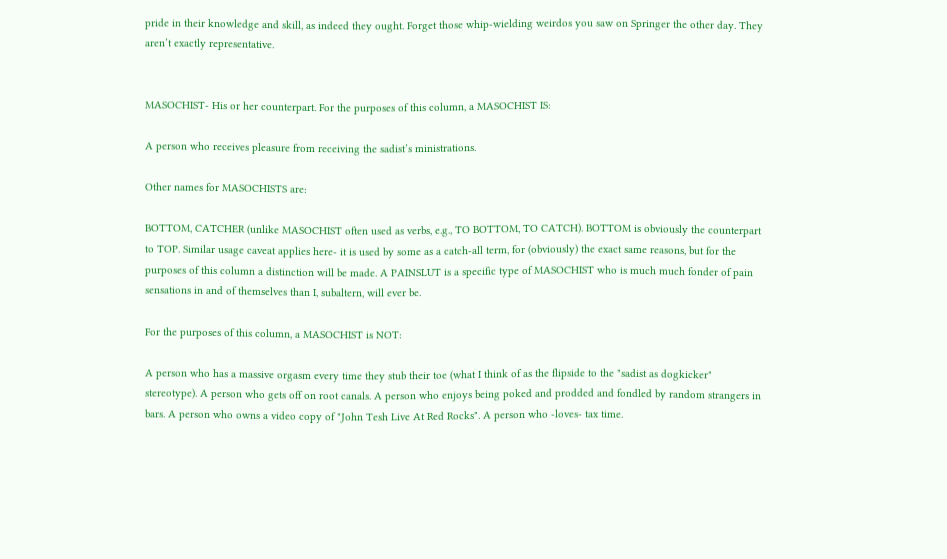pride in their knowledge and skill, as indeed they ought. Forget those whip-wielding weirdos you saw on Springer the other day. They aren’t exactly representative.


MASOCHIST- His or her counterpart. For the purposes of this column, a MASOCHIST IS:

A person who receives pleasure from receiving the sadist’s ministrations.

Other names for MASOCHISTS are:

BOTTOM, CATCHER (unlike MASOCHIST often used as verbs, e.g., TO BOTTOM, TO CATCH). BOTTOM is obviously the counterpart to TOP. Similar usage caveat applies here- it is used by some as a catch-all term, for (obviously) the exact same reasons, but for the purposes of this column a distinction will be made. A PAINSLUT is a specific type of MASOCHIST who is much much fonder of pain sensations in and of themselves than I, subaltern, will ever be.

For the purposes of this column, a MASOCHIST is NOT:

A person who has a massive orgasm every time they stub their toe (what I think of as the flipside to the "sadist as dogkicker" stereotype). A person who gets off on root canals. A person who enjoys being poked and prodded and fondled by random strangers in bars. A person who owns a video copy of "John Tesh Live At Red Rocks". A person who -loves- tax time.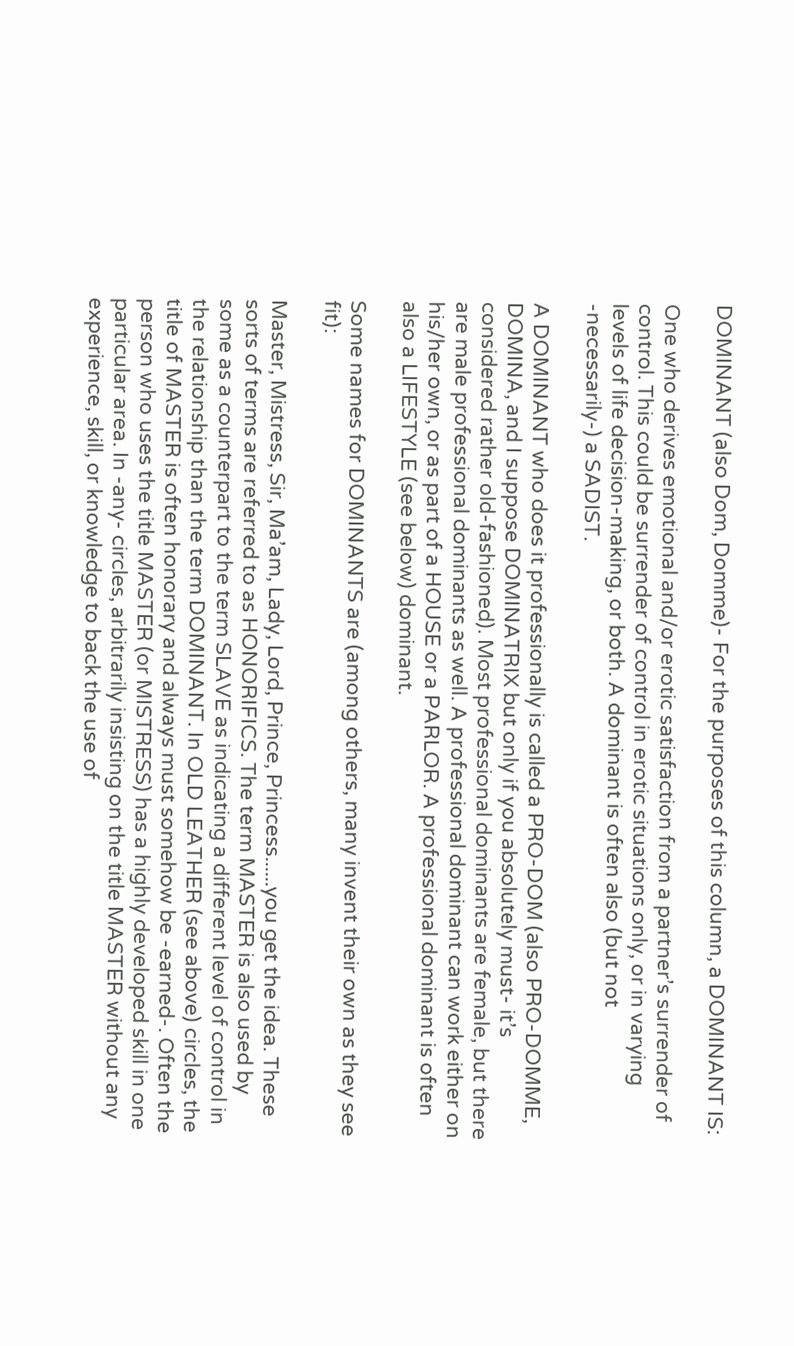DOMINANT (also Dom, Domme)- For the purposes of this column, a DOMINANT IS:

One who derives emotional and/or erotic satisfaction from a partner’s surrender of control. This could be surrender of control in erotic situations only, or in varying levels of life decision-making, or both. A dominant is often also (but not -necessarily-) a SADIST.

A DOMINANT who does it professionally is called a PRO-DOM (also PRO-DOMME, DOMINA, and I suppose DOMINATRIX but only if you absolutely must- it’s considered rather old-fashioned). Most professional dominants are female, but there are male professional dominants as well. A professional dominant can work either on his/her own, or as part of a HOUSE or a PARLOR. A professional dominant is often also a LIFESTYLE (see below) dominant.

Some names for DOMINANTS are (among others, many invent their own as they see fit):

Master, Mistress, Sir, Ma’am, Lady, Lord, Prince, Princess......you get the idea. These sorts of terms are referred to as HONORIFICS. The term MASTER is also used by some as a counterpart to the term SLAVE as indicating a different level of control in the relationship than the term DOMINANT. In OLD LEATHER (see above) circles, the title of MASTER is often honorary and always must somehow be -earned-. Often the person who uses the title MASTER (or MISTRESS) has a highly developed skill in one particular area. In -any- circles, arbitrarily insisting on the title MASTER without any experience, skill, or knowledge to back the use of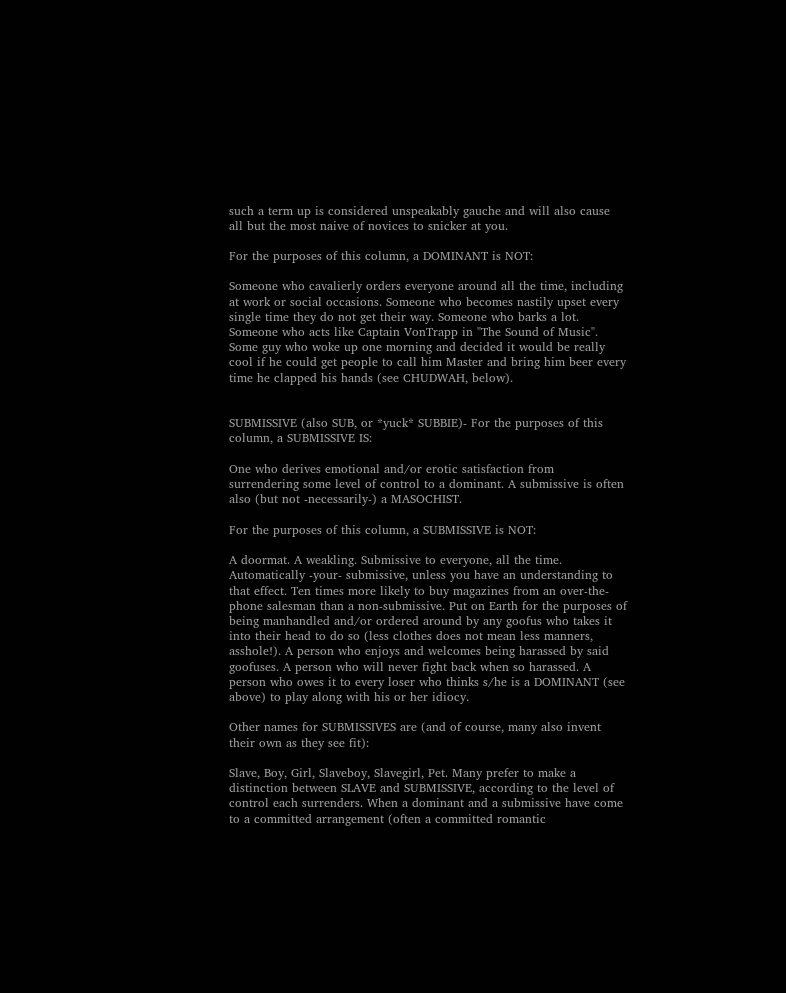such a term up is considered unspeakably gauche and will also cause all but the most naive of novices to snicker at you.

For the purposes of this column, a DOMINANT is NOT:

Someone who cavalierly orders everyone around all the time, including at work or social occasions. Someone who becomes nastily upset every single time they do not get their way. Someone who barks a lot. Someone who acts like Captain VonTrapp in "The Sound of Music". Some guy who woke up one morning and decided it would be really cool if he could get people to call him Master and bring him beer every time he clapped his hands (see CHUDWAH, below).


SUBMISSIVE (also SUB, or *yuck* SUBBIE)- For the purposes of this column, a SUBMISSIVE IS:

One who derives emotional and/or erotic satisfaction from surrendering some level of control to a dominant. A submissive is often also (but not -necessarily-) a MASOCHIST.

For the purposes of this column, a SUBMISSIVE is NOT:

A doormat. A weakling. Submissive to everyone, all the time. Automatically -your- submissive, unless you have an understanding to that effect. Ten times more likely to buy magazines from an over-the-phone salesman than a non-submissive. Put on Earth for the purposes of being manhandled and/or ordered around by any goofus who takes it into their head to do so (less clothes does not mean less manners, asshole!). A person who enjoys and welcomes being harassed by said goofuses. A person who will never fight back when so harassed. A person who owes it to every loser who thinks s/he is a DOMINANT (see above) to play along with his or her idiocy.

Other names for SUBMISSIVES are (and of course, many also invent their own as they see fit):

Slave, Boy, Girl, Slaveboy, Slavegirl, Pet. Many prefer to make a distinction between SLAVE and SUBMISSIVE, according to the level of control each surrenders. When a dominant and a submissive have come to a committed arrangement (often a committed romantic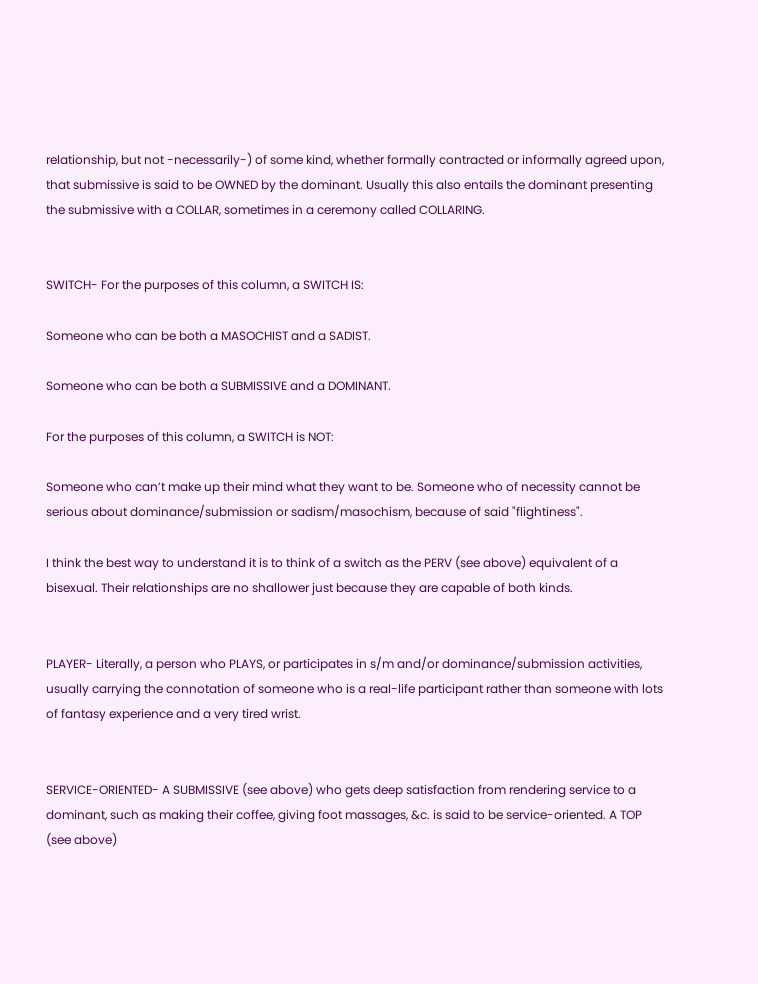relationship, but not -necessarily-) of some kind, whether formally contracted or informally agreed upon, that submissive is said to be OWNED by the dominant. Usually this also entails the dominant presenting the submissive with a COLLAR, sometimes in a ceremony called COLLARING.


SWITCH- For the purposes of this column, a SWITCH IS:

Someone who can be both a MASOCHIST and a SADIST.

Someone who can be both a SUBMISSIVE and a DOMINANT.

For the purposes of this column, a SWITCH is NOT:

Someone who can’t make up their mind what they want to be. Someone who of necessity cannot be serious about dominance/submission or sadism/masochism, because of said "flightiness".

I think the best way to understand it is to think of a switch as the PERV (see above) equivalent of a bisexual. Their relationships are no shallower just because they are capable of both kinds.


PLAYER- Literally, a person who PLAYS, or participates in s/m and/or dominance/submission activities, usually carrying the connotation of someone who is a real-life participant rather than someone with lots of fantasy experience and a very tired wrist.


SERVICE-ORIENTED- A SUBMISSIVE (see above) who gets deep satisfaction from rendering service to a dominant, such as making their coffee, giving foot massages, &c. is said to be service-oriented. A TOP (see above)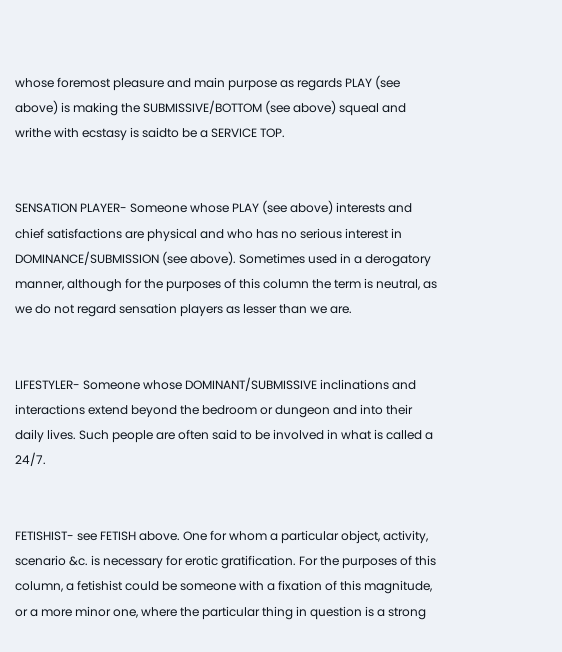whose foremost pleasure and main purpose as regards PLAY (see above) is making the SUBMISSIVE/BOTTOM (see above) squeal and writhe with ecstasy is saidto be a SERVICE TOP.


SENSATION PLAYER- Someone whose PLAY (see above) interests and chief satisfactions are physical and who has no serious interest in DOMINANCE/SUBMISSION (see above). Sometimes used in a derogatory manner, although for the purposes of this column the term is neutral, as we do not regard sensation players as lesser than we are.


LIFESTYLER- Someone whose DOMINANT/SUBMISSIVE inclinations and interactions extend beyond the bedroom or dungeon and into their daily lives. Such people are often said to be involved in what is called a 24/7.


FETISHIST- see FETISH above. One for whom a particular object, activity, scenario &c. is necessary for erotic gratification. For the purposes of this column, a fetishist could be someone with a fixation of this magnitude, or a more minor one, where the particular thing in question is a strong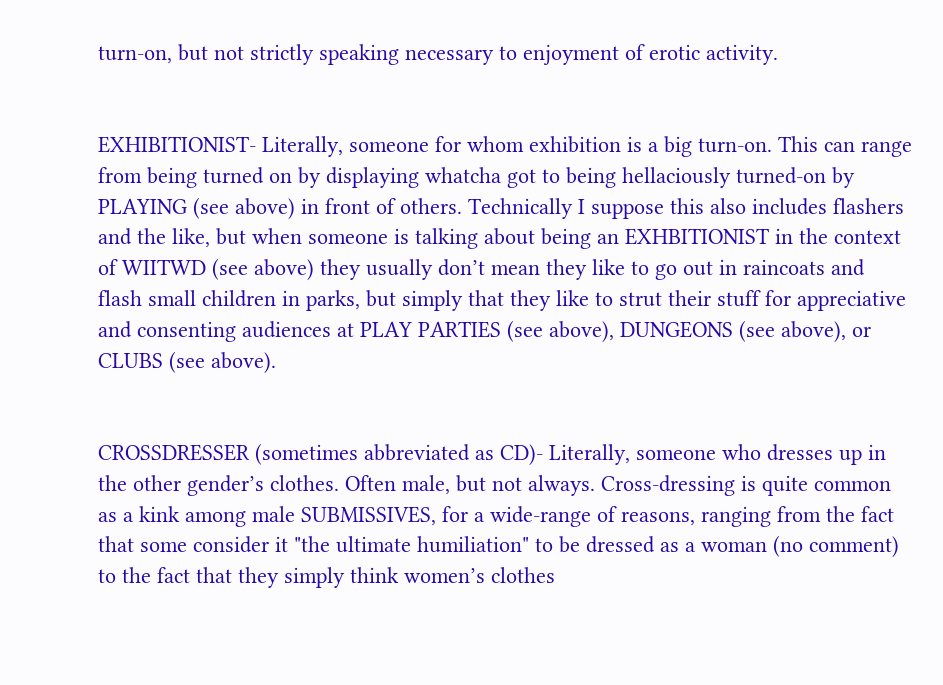turn-on, but not strictly speaking necessary to enjoyment of erotic activity.


EXHIBITIONIST- Literally, someone for whom exhibition is a big turn-on. This can range from being turned on by displaying whatcha got to being hellaciously turned-on by PLAYING (see above) in front of others. Technically I suppose this also includes flashers and the like, but when someone is talking about being an EXHBITIONIST in the context of WIITWD (see above) they usually don’t mean they like to go out in raincoats and flash small children in parks, but simply that they like to strut their stuff for appreciative and consenting audiences at PLAY PARTIES (see above), DUNGEONS (see above), or CLUBS (see above).


CROSSDRESSER (sometimes abbreviated as CD)- Literally, someone who dresses up in the other gender’s clothes. Often male, but not always. Cross-dressing is quite common as a kink among male SUBMISSIVES, for a wide-range of reasons, ranging from the fact that some consider it "the ultimate humiliation" to be dressed as a woman (no comment) to the fact that they simply think women’s clothes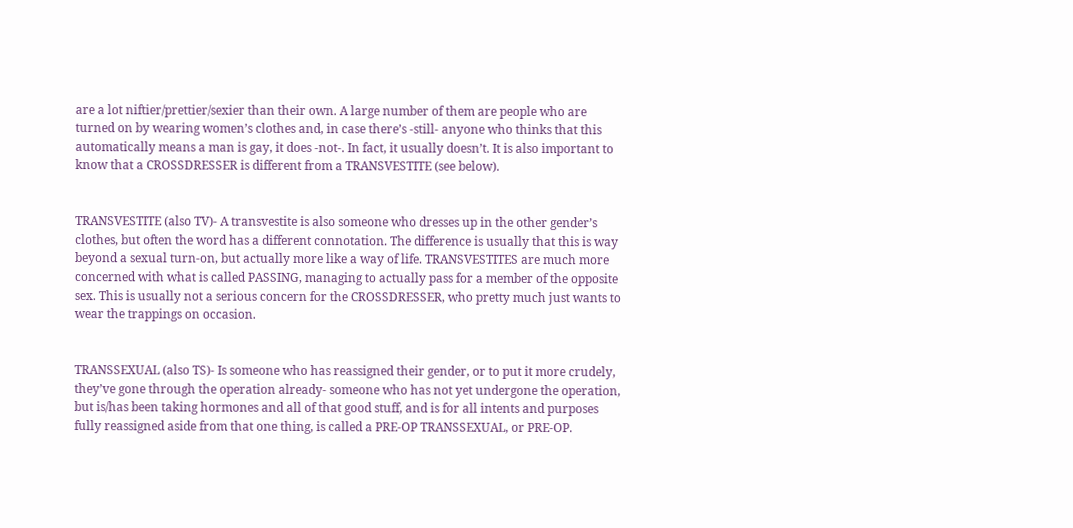are a lot niftier/prettier/sexier than their own. A large number of them are people who are turned on by wearing women’s clothes and, in case there’s -still- anyone who thinks that this automatically means a man is gay, it does -not-. In fact, it usually doesn’t. It is also important to know that a CROSSDRESSER is different from a TRANSVESTITE (see below).


TRANSVESTITE (also TV)- A transvestite is also someone who dresses up in the other gender’s clothes, but often the word has a different connotation. The difference is usually that this is way beyond a sexual turn-on, but actually more like a way of life. TRANSVESTITES are much more concerned with what is called PASSING, managing to actually pass for a member of the opposite sex. This is usually not a serious concern for the CROSSDRESSER, who pretty much just wants to wear the trappings on occasion.


TRANSSEXUAL (also TS)- Is someone who has reassigned their gender, or to put it more crudely, they’ve gone through the operation already- someone who has not yet undergone the operation, but is/has been taking hormones and all of that good stuff, and is for all intents and purposes fully reassigned aside from that one thing, is called a PRE-OP TRANSSEXUAL, or PRE-OP.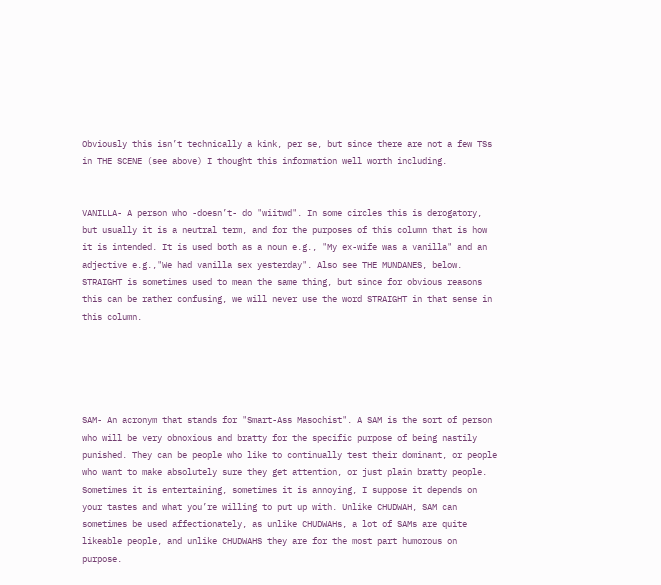Obviously this isn’t technically a kink, per se, but since there are not a few TSs in THE SCENE (see above) I thought this information well worth including.


VANILLA- A person who -doesn’t- do "wiitwd". In some circles this is derogatory, but usually it is a neutral term, and for the purposes of this column that is how it is intended. It is used both as a noun e.g., "My ex-wife was a vanilla" and an adjective e.g.,"We had vanilla sex yesterday". Also see THE MUNDANES, below. STRAIGHT is sometimes used to mean the same thing, but since for obvious reasons this can be rather confusing, we will never use the word STRAIGHT in that sense in this column.





SAM- An acronym that stands for "Smart-Ass Masochist". A SAM is the sort of person who will be very obnoxious and bratty for the specific purpose of being nastily punished. They can be people who like to continually test their dominant, or people who want to make absolutely sure they get attention, or just plain bratty people. Sometimes it is entertaining, sometimes it is annoying, I suppose it depends on your tastes and what you’re willing to put up with. Unlike CHUDWAH, SAM can sometimes be used affectionately, as unlike CHUDWAHs, a lot of SAMs are quite likeable people, and unlike CHUDWAHS they are for the most part humorous on purpose.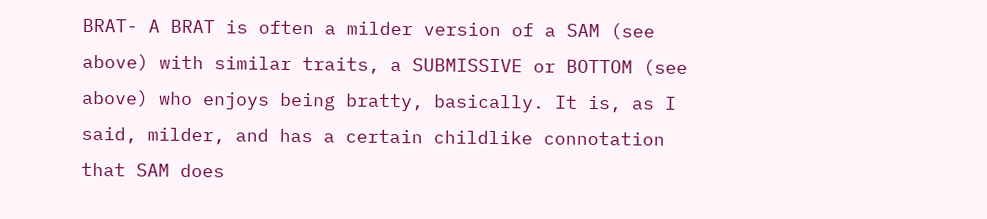BRAT- A BRAT is often a milder version of a SAM (see above) with similar traits, a SUBMISSIVE or BOTTOM (see above) who enjoys being bratty, basically. It is, as I said, milder, and has a certain childlike connotation that SAM does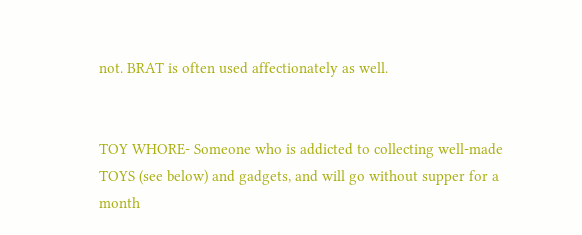not. BRAT is often used affectionately as well.


TOY WHORE- Someone who is addicted to collecting well-made TOYS (see below) and gadgets, and will go without supper for a month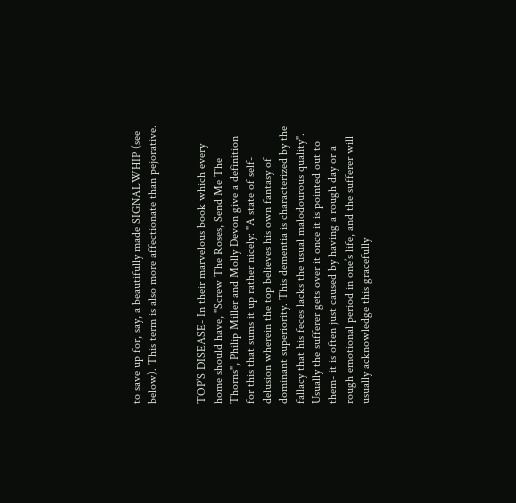to save up for, say, a beautifully made SIGNALWHIP (see below). This term is also more affectionate than pejorative.


TOP’S DISEASE- In their marvelous book which every home should have, "Screw The Roses, Send Me The Thorns", Philip Miller and Molly Devon give a definition for this that sums it up rather nicely: "A state of self-delusion wherein the top believes his own fantasy of dominant superiority. This dementia is characterized by the fallacy that his feces lacks the usual malodourous quality". Usually the sufferer gets over it once it is pointed out to them- it is often just caused by having a rough day or a rough emotional period in one’s life, and the sufferer will usually acknowledge this gracefully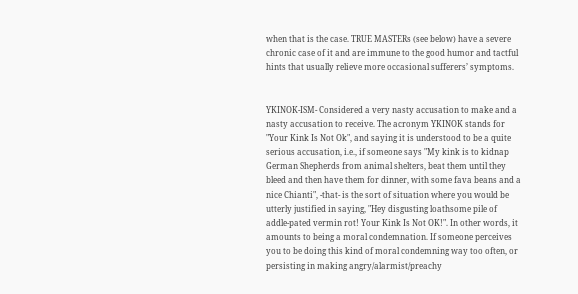when that is the case. TRUE MASTERs (see below) have a severe chronic case of it and are immune to the good humor and tactful hints that usually relieve more occasional sufferers’ symptoms.


YKINOK-ISM- Considered a very nasty accusation to make and a nasty accusation to receive. The acronym YKINOK stands for "Your Kink Is Not Ok", and saying it is understood to be a quite serious accusation, i.e., if someone says "My kink is to kidnap German Shepherds from animal shelters, beat them until they bleed and then have them for dinner, with some fava beans and a nice Chianti", -that- is the sort of situation where you would be utterly justified in saying, "Hey disgusting loathsome pile of addle-pated vermin rot! Your Kink Is Not OK!". In other words, it amounts to being a moral condemnation. If someone perceives you to be doing this kind of moral condemning way too often, or persisting in making angry/alarmist/preachy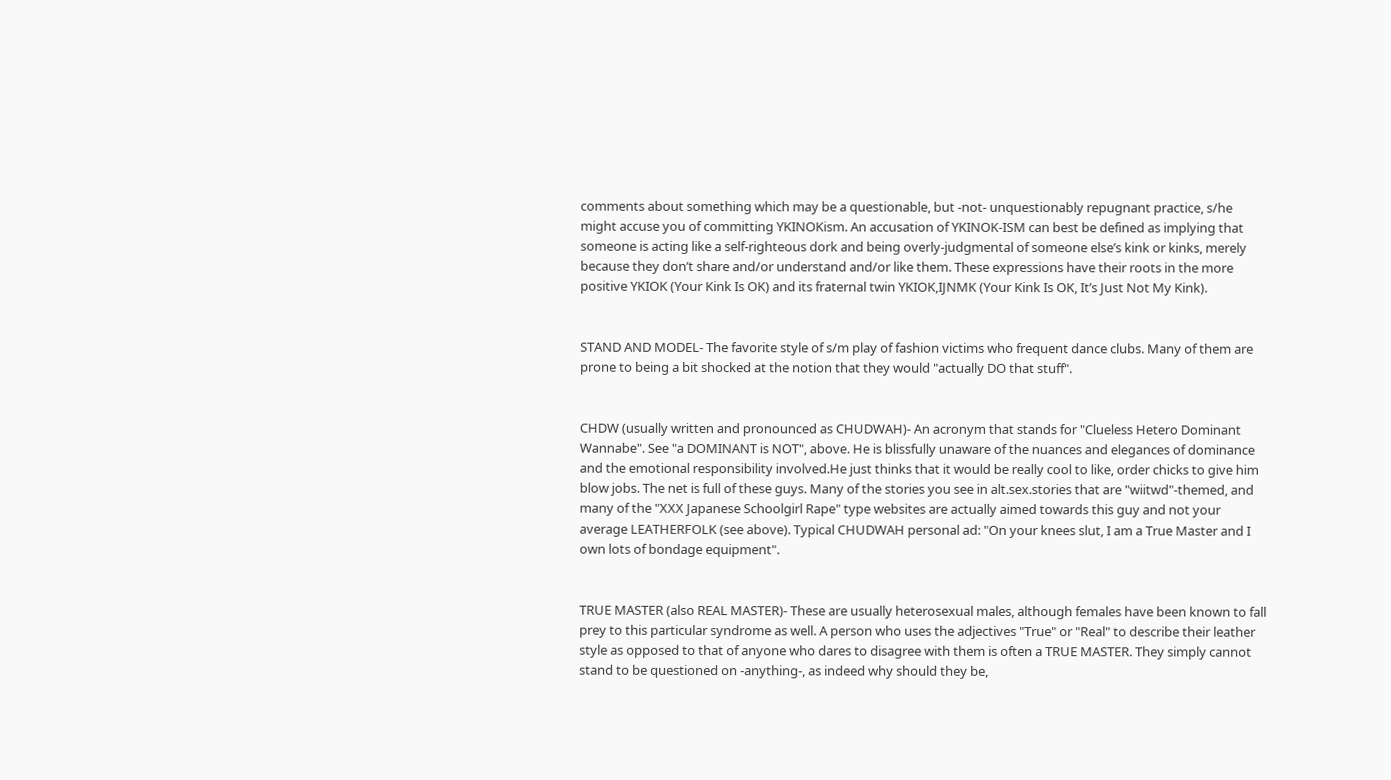comments about something which may be a questionable, but -not- unquestionably repugnant practice, s/he might accuse you of committing YKINOKism. An accusation of YKINOK-ISM can best be defined as implying that someone is acting like a self-righteous dork and being overly-judgmental of someone else’s kink or kinks, merely because they don’t share and/or understand and/or like them. These expressions have their roots in the more positive YKIOK (Your Kink Is OK) and its fraternal twin YKIOK,IJNMK (Your Kink Is OK, It’s Just Not My Kink).


STAND AND MODEL- The favorite style of s/m play of fashion victims who frequent dance clubs. Many of them are prone to being a bit shocked at the notion that they would "actually DO that stuff".


CHDW (usually written and pronounced as CHUDWAH)- An acronym that stands for "Clueless Hetero Dominant Wannabe". See "a DOMINANT is NOT", above. He is blissfully unaware of the nuances and elegances of dominance and the emotional responsibility involved.He just thinks that it would be really cool to like, order chicks to give him blow jobs. The net is full of these guys. Many of the stories you see in alt.sex.stories that are "wiitwd"-themed, and many of the "XXX Japanese Schoolgirl Rape" type websites are actually aimed towards this guy and not your average LEATHERFOLK (see above). Typical CHUDWAH personal ad: "On your knees slut, I am a True Master and I own lots of bondage equipment".


TRUE MASTER (also REAL MASTER)- These are usually heterosexual males, although females have been known to fall prey to this particular syndrome as well. A person who uses the adjectives "True" or "Real" to describe their leather style as opposed to that of anyone who dares to disagree with them is often a TRUE MASTER. They simply cannot stand to be questioned on -anything-, as indeed why should they be,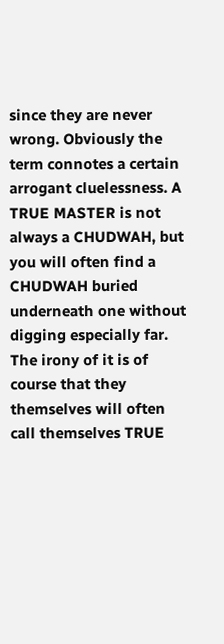since they are never wrong. Obviously the term connotes a certain arrogant cluelessness. A TRUE MASTER is not always a CHUDWAH, but you will often find a CHUDWAH buried underneath one without digging especially far. The irony of it is of course that they themselves will often call themselves TRUE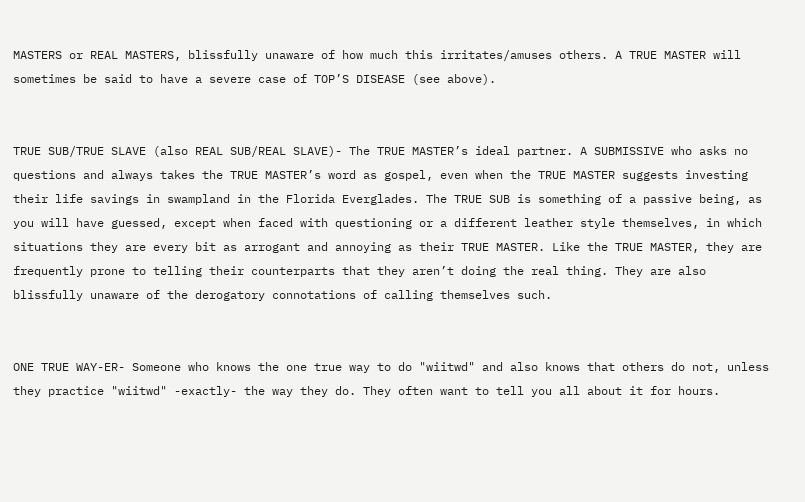MASTERS or REAL MASTERS, blissfully unaware of how much this irritates/amuses others. A TRUE MASTER will sometimes be said to have a severe case of TOP’S DISEASE (see above).


TRUE SUB/TRUE SLAVE (also REAL SUB/REAL SLAVE)- The TRUE MASTER’s ideal partner. A SUBMISSIVE who asks no questions and always takes the TRUE MASTER’s word as gospel, even when the TRUE MASTER suggests investing their life savings in swampland in the Florida Everglades. The TRUE SUB is something of a passive being, as you will have guessed, except when faced with questioning or a different leather style themselves, in which situations they are every bit as arrogant and annoying as their TRUE MASTER. Like the TRUE MASTER, they are frequently prone to telling their counterparts that they aren’t doing the real thing. They are also blissfully unaware of the derogatory connotations of calling themselves such.


ONE TRUE WAY-ER- Someone who knows the one true way to do "wiitwd" and also knows that others do not, unless they practice "wiitwd" -exactly- the way they do. They often want to tell you all about it for hours.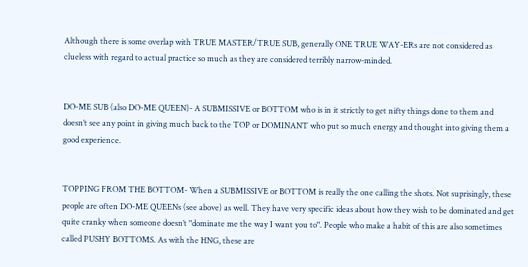Although there is some overlap with TRUE MASTER/TRUE SUB, generally ONE TRUE WAY-ERs are not considered as clueless with regard to actual practice so much as they are considered terribly narrow-minded.


DO-ME SUB (also DO-ME QUEEN)- A SUBMISSIVE or BOTTOM who is in it strictly to get nifty things done to them and doesn’t see any point in giving much back to the TOP or DOMINANT who put so much energy and thought into giving them a good experience.


TOPPING FROM THE BOTTOM- When a SUBMISSIVE or BOTTOM is really the one calling the shots. Not suprisingly, these people are often DO-ME QUEENs (see above) as well. They have very specific ideas about how they wish to be dominated and get quite cranky when someone doesn’t "dominate me the way I want you to". People who make a habit of this are also sometimes called PUSHY BOTTOMS. As with the HNG, these are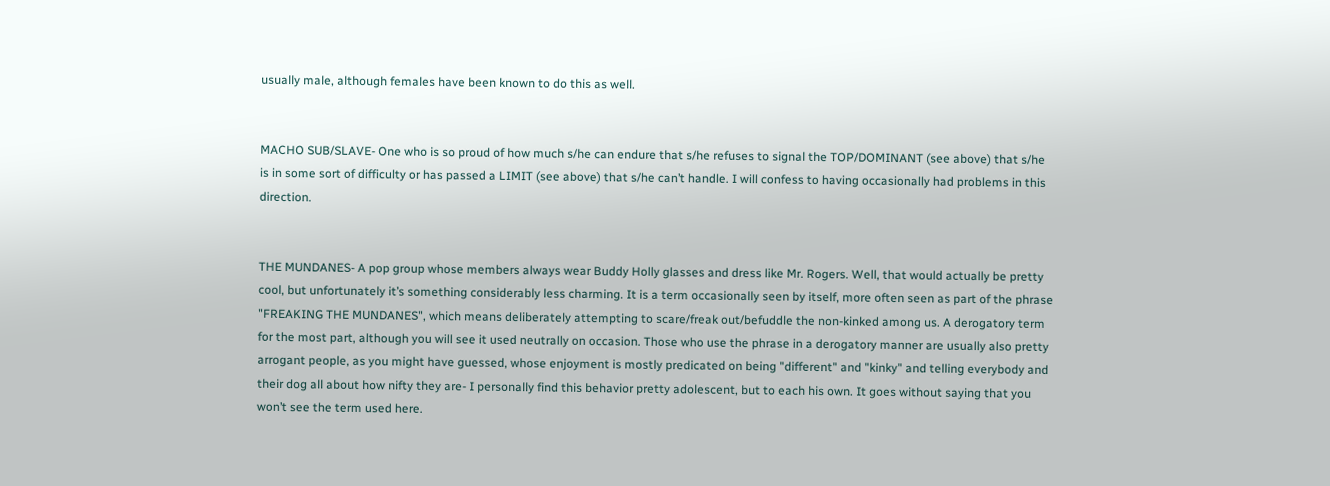usually male, although females have been known to do this as well.


MACHO SUB/SLAVE- One who is so proud of how much s/he can endure that s/he refuses to signal the TOP/DOMINANT (see above) that s/he is in some sort of difficulty or has passed a LIMIT (see above) that s/he can’t handle. I will confess to having occasionally had problems in this direction.


THE MUNDANES- A pop group whose members always wear Buddy Holly glasses and dress like Mr. Rogers. Well, that would actually be pretty cool, but unfortunately it’s something considerably less charming. It is a term occasionally seen by itself, more often seen as part of the phrase "FREAKING THE MUNDANES", which means deliberately attempting to scare/freak out/befuddle the non-kinked among us. A derogatory term for the most part, although you will see it used neutrally on occasion. Those who use the phrase in a derogatory manner are usually also pretty arrogant people, as you might have guessed, whose enjoyment is mostly predicated on being "different" and "kinky" and telling everybody and their dog all about how nifty they are- I personally find this behavior pretty adolescent, but to each his own. It goes without saying that you won’t see the term used here.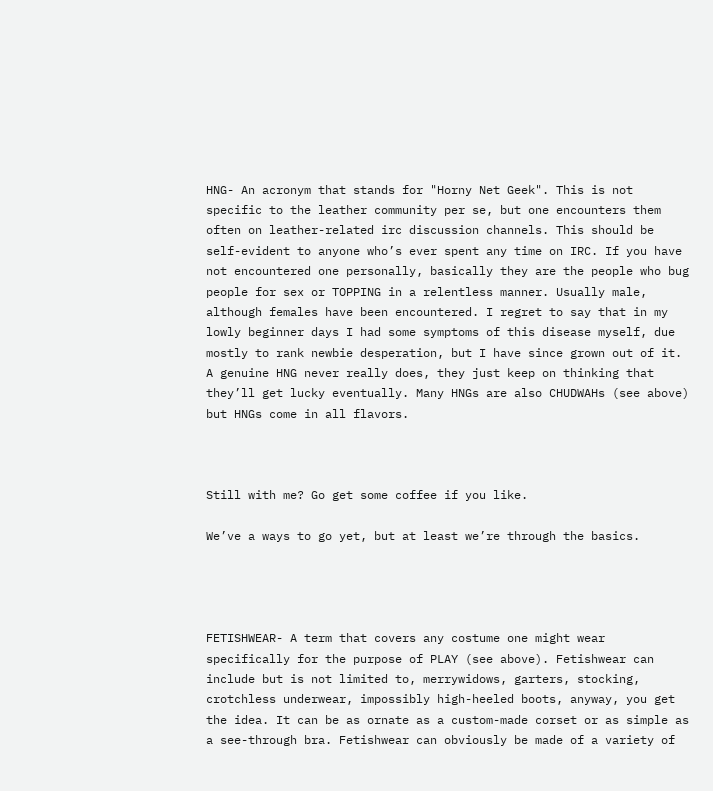HNG- An acronym that stands for "Horny Net Geek". This is not specific to the leather community per se, but one encounters them often on leather-related irc discussion channels. This should be self-evident to anyone who’s ever spent any time on IRC. If you have not encountered one personally, basically they are the people who bug people for sex or TOPPING in a relentless manner. Usually male, although females have been encountered. I regret to say that in my lowly beginner days I had some symptoms of this disease myself, due mostly to rank newbie desperation, but I have since grown out of it. A genuine HNG never really does, they just keep on thinking that they’ll get lucky eventually. Many HNGs are also CHUDWAHs (see above) but HNGs come in all flavors.



Still with me? Go get some coffee if you like.

We’ve a ways to go yet, but at least we’re through the basics.




FETISHWEAR- A term that covers any costume one might wear specifically for the purpose of PLAY (see above). Fetishwear can include but is not limited to, merrywidows, garters, stocking, crotchless underwear, impossibly high-heeled boots, anyway, you get the idea. It can be as ornate as a custom-made corset or as simple as a see-through bra. Fetishwear can obviously be made of a variety of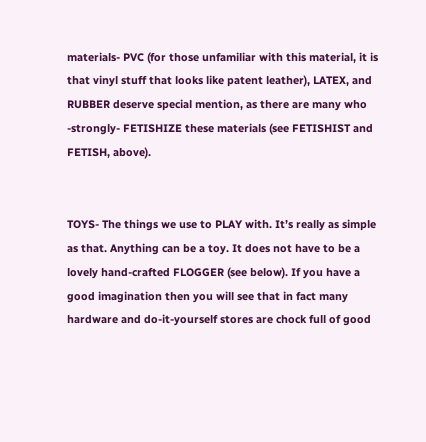materials- PVC (for those unfamiliar with this material, it is that vinyl stuff that looks like patent leather), LATEX, and RUBBER deserve special mention, as there are many who -strongly- FETISHIZE these materials (see FETISHIST and FETISH, above).


TOYS- The things we use to PLAY with. It’s really as simple as that. Anything can be a toy. It does not have to be a lovely hand-crafted FLOGGER (see below). If you have a good imagination then you will see that in fact many hardware and do-it-yourself stores are chock full of good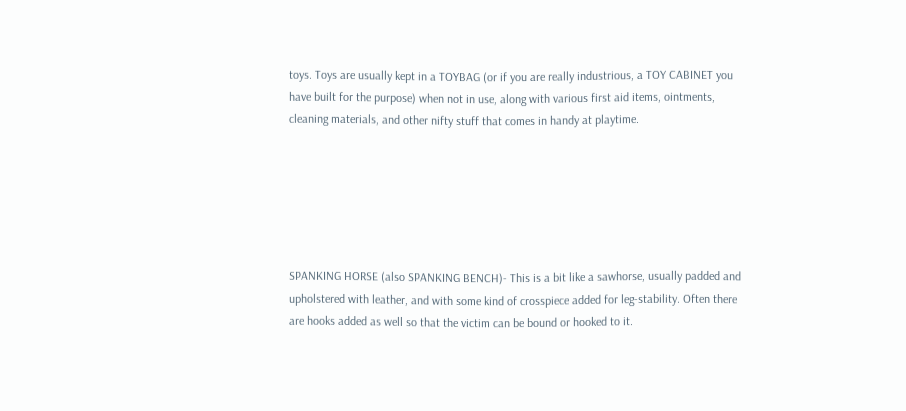toys. Toys are usually kept in a TOYBAG (or if you are really industrious, a TOY CABINET you have built for the purpose) when not in use, along with various first aid items, ointments, cleaning materials, and other nifty stuff that comes in handy at playtime.






SPANKING HORSE (also SPANKING BENCH)- This is a bit like a sawhorse, usually padded and upholstered with leather, and with some kind of crosspiece added for leg-stability. Often there are hooks added as well so that the victim can be bound or hooked to it.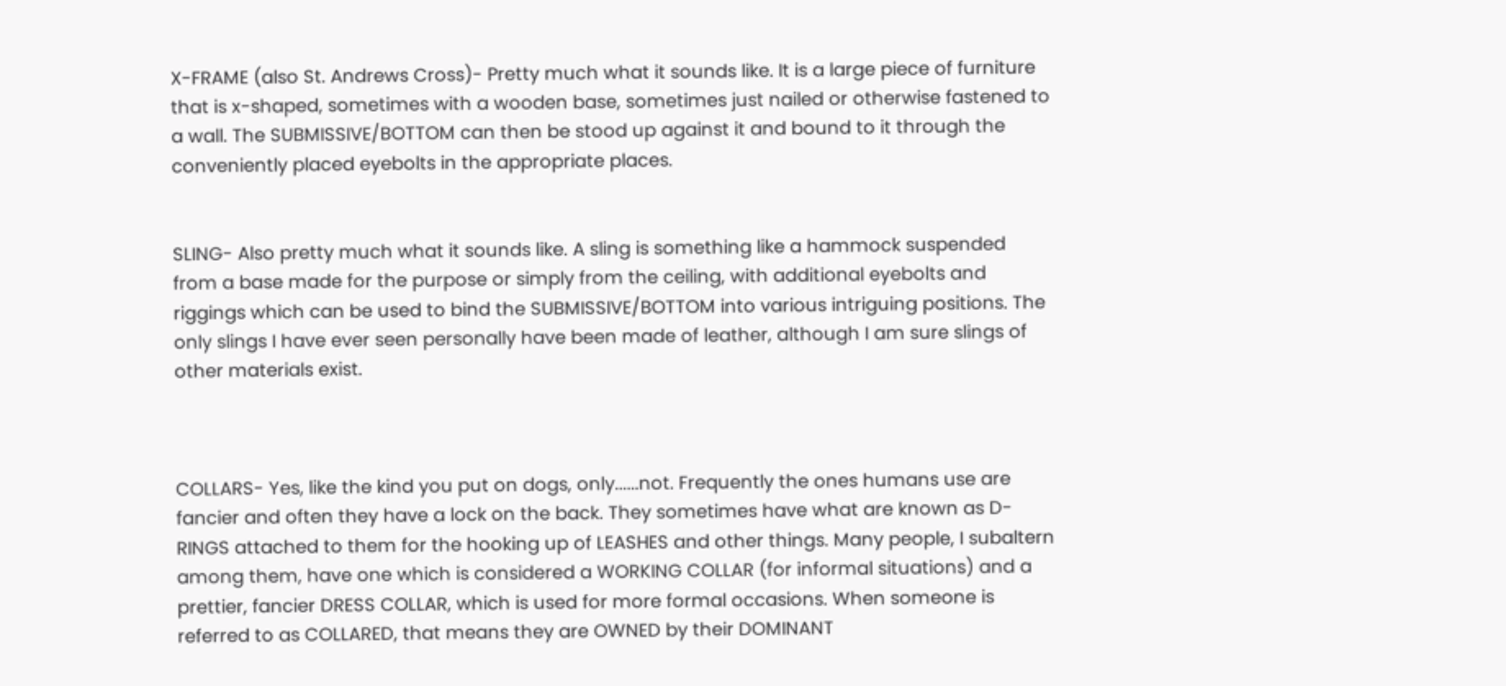X-FRAME (also St. Andrews Cross)- Pretty much what it sounds like. It is a large piece of furniture that is x-shaped, sometimes with a wooden base, sometimes just nailed or otherwise fastened to a wall. The SUBMISSIVE/BOTTOM can then be stood up against it and bound to it through the conveniently placed eyebolts in the appropriate places.


SLING- Also pretty much what it sounds like. A sling is something like a hammock suspended from a base made for the purpose or simply from the ceiling, with additional eyebolts and riggings which can be used to bind the SUBMISSIVE/BOTTOM into various intriguing positions. The only slings I have ever seen personally have been made of leather, although I am sure slings of other materials exist.



COLLARS- Yes, like the kind you put on dogs, only......not. Frequently the ones humans use are fancier and often they have a lock on the back. They sometimes have what are known as D-RINGS attached to them for the hooking up of LEASHES and other things. Many people, I subaltern among them, have one which is considered a WORKING COLLAR (for informal situations) and a prettier, fancier DRESS COLLAR, which is used for more formal occasions. When someone is referred to as COLLARED, that means they are OWNED by their DOMINANT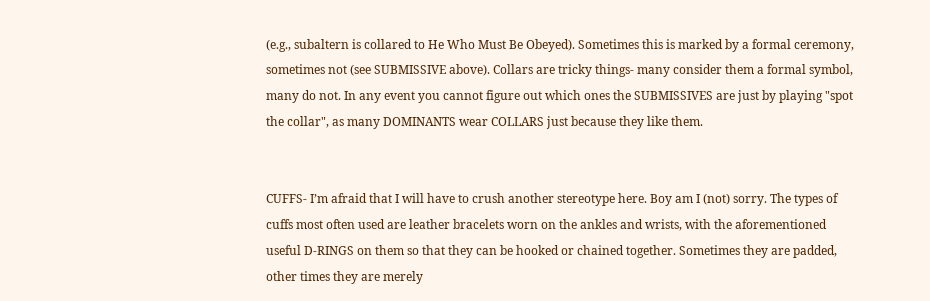(e.g., subaltern is collared to He Who Must Be Obeyed). Sometimes this is marked by a formal ceremony, sometimes not (see SUBMISSIVE above). Collars are tricky things- many consider them a formal symbol, many do not. In any event you cannot figure out which ones the SUBMISSIVES are just by playing "spot the collar", as many DOMINANTS wear COLLARS just because they like them.


CUFFS- I’m afraid that I will have to crush another stereotype here. Boy am I (not) sorry. The types of cuffs most often used are leather bracelets worn on the ankles and wrists, with the aforementioned useful D-RINGS on them so that they can be hooked or chained together. Sometimes they are padded, other times they are merely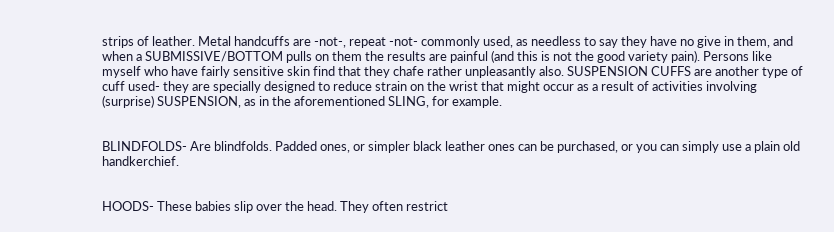strips of leather. Metal handcuffs are -not-, repeat -not- commonly used, as needless to say they have no give in them, and when a SUBMISSIVE/BOTTOM pulls on them the results are painful (and this is not the good variety pain). Persons like myself who have fairly sensitive skin find that they chafe rather unpleasantly also. SUSPENSION CUFFS are another type of cuff used- they are specially designed to reduce strain on the wrist that might occur as a result of activities involving (surprise) SUSPENSION, as in the aforementioned SLING, for example.


BLINDFOLDS- Are blindfolds. Padded ones, or simpler black leather ones can be purchased, or you can simply use a plain old handkerchief.


HOODS- These babies slip over the head. They often restrict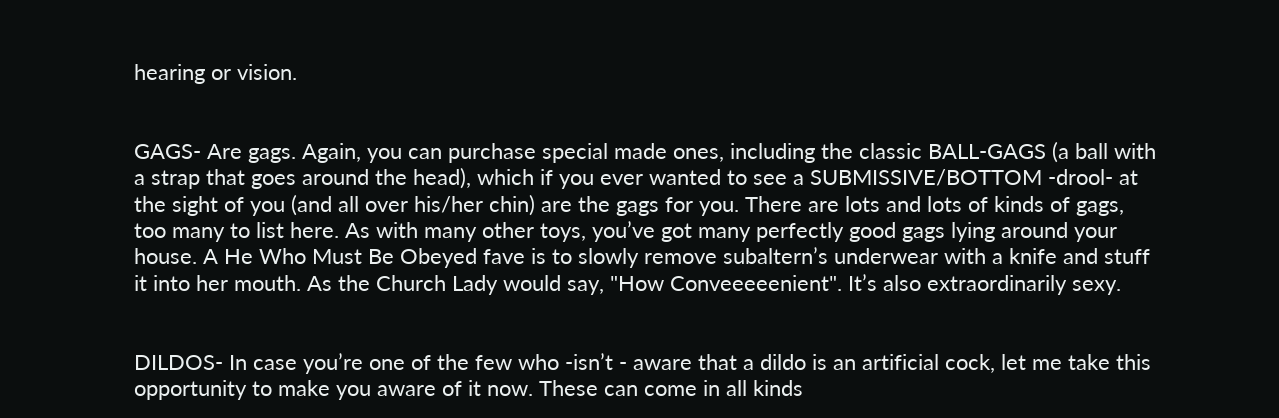hearing or vision.


GAGS- Are gags. Again, you can purchase special made ones, including the classic BALL-GAGS (a ball with a strap that goes around the head), which if you ever wanted to see a SUBMISSIVE/BOTTOM -drool- at the sight of you (and all over his/her chin) are the gags for you. There are lots and lots of kinds of gags, too many to list here. As with many other toys, you’ve got many perfectly good gags lying around your house. A He Who Must Be Obeyed fave is to slowly remove subaltern’s underwear with a knife and stuff it into her mouth. As the Church Lady would say, "How Conveeeeenient". It’s also extraordinarily sexy.


DILDOS- In case you’re one of the few who -isn’t - aware that a dildo is an artificial cock, let me take this opportunity to make you aware of it now. These can come in all kinds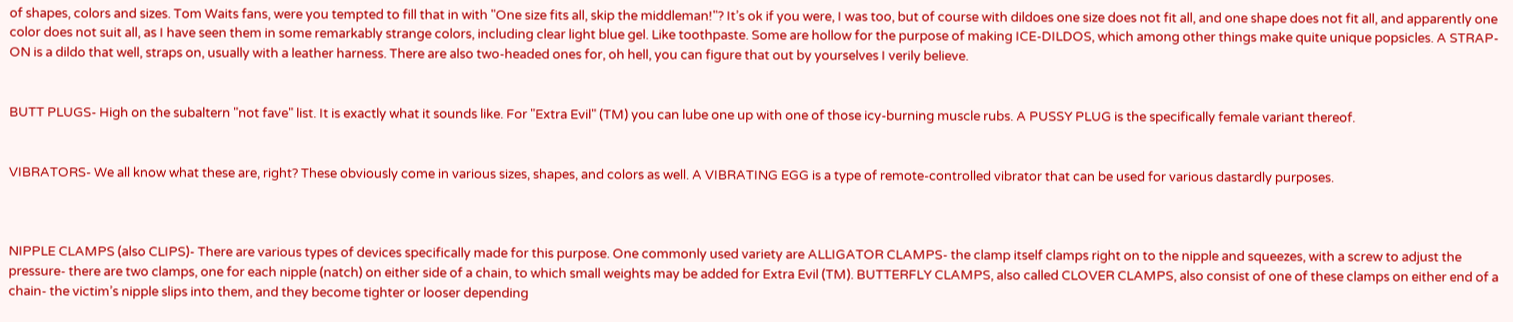of shapes, colors and sizes. Tom Waits fans, were you tempted to fill that in with "One size fits all, skip the middleman!"? It’s ok if you were, I was too, but of course with dildoes one size does not fit all, and one shape does not fit all, and apparently one color does not suit all, as I have seen them in some remarkably strange colors, including clear light blue gel. Like toothpaste. Some are hollow for the purpose of making ICE-DILDOS, which among other things make quite unique popsicles. A STRAP-ON is a dildo that well, straps on, usually with a leather harness. There are also two-headed ones for, oh hell, you can figure that out by yourselves I verily believe.


BUTT PLUGS- High on the subaltern "not fave" list. It is exactly what it sounds like. For "Extra Evil" (TM) you can lube one up with one of those icy-burning muscle rubs. A PUSSY PLUG is the specifically female variant thereof.


VIBRATORS- We all know what these are, right? These obviously come in various sizes, shapes, and colors as well. A VIBRATING EGG is a type of remote-controlled vibrator that can be used for various dastardly purposes.



NIPPLE CLAMPS (also CLIPS)- There are various types of devices specifically made for this purpose. One commonly used variety are ALLIGATOR CLAMPS- the clamp itself clamps right on to the nipple and squeezes, with a screw to adjust the pressure- there are two clamps, one for each nipple (natch) on either side of a chain, to which small weights may be added for Extra Evil (TM). BUTTERFLY CLAMPS, also called CLOVER CLAMPS, also consist of one of these clamps on either end of a chain- the victim’s nipple slips into them, and they become tighter or looser depending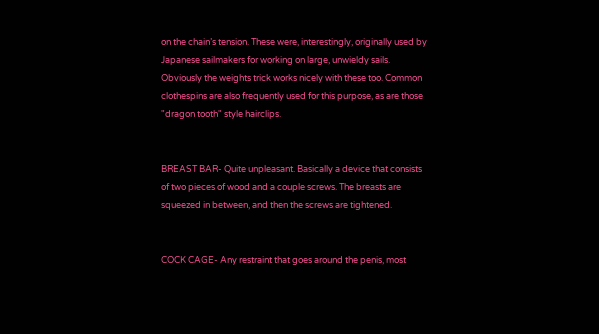on the chain’s tension. These were, interestingly, originally used by Japanese sailmakers for working on large, unwieldy sails. Obviously the weights trick works nicely with these too. Common clothespins are also frequently used for this purpose, as are those "dragon tooth" style hairclips.


BREAST BAR- Quite unpleasant. Basically a device that consists of two pieces of wood and a couple screws. The breasts are squeezed in between, and then the screws are tightened.


COCK CAGE- Any restraint that goes around the penis, most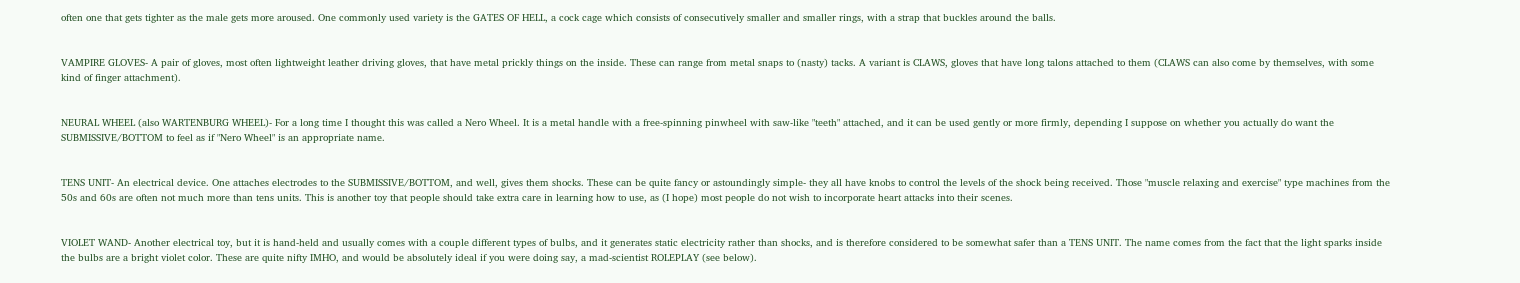often one that gets tighter as the male gets more aroused. One commonly used variety is the GATES OF HELL, a cock cage which consists of consecutively smaller and smaller rings, with a strap that buckles around the balls.


VAMPIRE GLOVES- A pair of gloves, most often lightweight leather driving gloves, that have metal prickly things on the inside. These can range from metal snaps to (nasty) tacks. A variant is CLAWS, gloves that have long talons attached to them (CLAWS can also come by themselves, with some kind of finger attachment).


NEURAL WHEEL (also WARTENBURG WHEEL)- For a long time I thought this was called a Nero Wheel. It is a metal handle with a free-spinning pinwheel with saw-like "teeth" attached, and it can be used gently or more firmly, depending I suppose on whether you actually do want the SUBMISSIVE/BOTTOM to feel as if "Nero Wheel" is an appropriate name.


TENS UNIT- An electrical device. One attaches electrodes to the SUBMISSIVE/BOTTOM, and well, gives them shocks. These can be quite fancy or astoundingly simple- they all have knobs to control the levels of the shock being received. Those "muscle relaxing and exercise" type machines from the 50s and 60s are often not much more than tens units. This is another toy that people should take extra care in learning how to use, as (I hope) most people do not wish to incorporate heart attacks into their scenes.


VIOLET WAND- Another electrical toy, but it is hand-held and usually comes with a couple different types of bulbs, and it generates static electricity rather than shocks, and is therefore considered to be somewhat safer than a TENS UNIT. The name comes from the fact that the light sparks inside the bulbs are a bright violet color. These are quite nifty IMHO, and would be absolutely ideal if you were doing say, a mad-scientist ROLEPLAY (see below).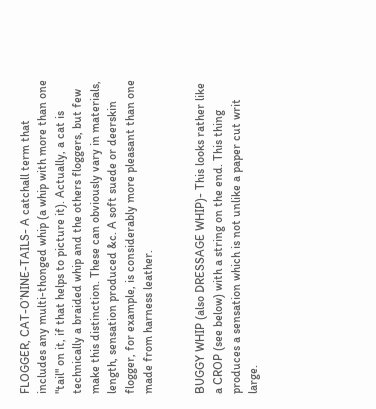FLOGGER, CAT-O’NINE-TAILS- A catchall term that includes any multi-thonged whip (a whip with more than one "tail" on it, if that helps to picture it). Actually, a cat is technically a braided whip and the others floggers, but few make this distinction. These can obviously vary in materials, length, sensation produced &c. A soft suede or deerskin flogger, for example, is considerably more pleasant than one made from harness leather.


BUGGY WHIP (also DRESSAGE WHIP)- This looks rather like a CROP (see below) with a string on the end. This thing produces a sensation which is not unlike a paper cut writ large.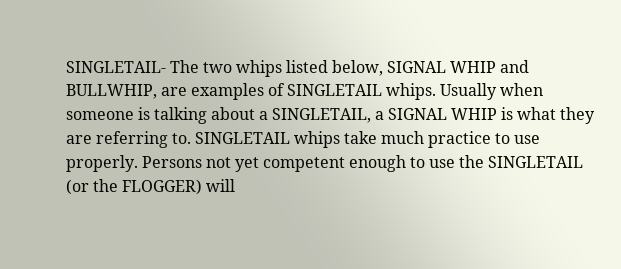SINGLETAIL- The two whips listed below, SIGNAL WHIP and BULLWHIP, are examples of SINGLETAIL whips. Usually when someone is talking about a SINGLETAIL, a SIGNAL WHIP is what they are referring to. SINGLETAIL whips take much practice to use properly. Persons not yet competent enough to use the SINGLETAIL (or the FLOGGER) will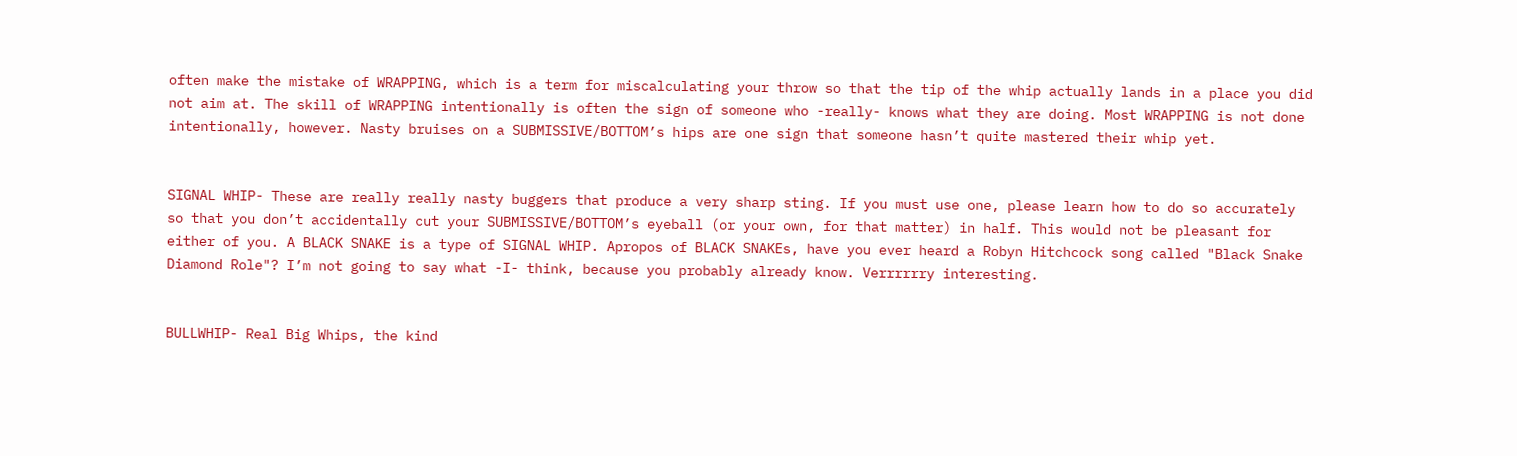often make the mistake of WRAPPING, which is a term for miscalculating your throw so that the tip of the whip actually lands in a place you did not aim at. The skill of WRAPPING intentionally is often the sign of someone who -really- knows what they are doing. Most WRAPPING is not done intentionally, however. Nasty bruises on a SUBMISSIVE/BOTTOM’s hips are one sign that someone hasn’t quite mastered their whip yet.


SIGNAL WHIP- These are really really nasty buggers that produce a very sharp sting. If you must use one, please learn how to do so accurately so that you don’t accidentally cut your SUBMISSIVE/BOTTOM’s eyeball (or your own, for that matter) in half. This would not be pleasant for either of you. A BLACK SNAKE is a type of SIGNAL WHIP. Apropos of BLACK SNAKEs, have you ever heard a Robyn Hitchcock song called "Black Snake Diamond Role"? I’m not going to say what -I- think, because you probably already know. Verrrrrry interesting.


BULLWHIP- Real Big Whips, the kind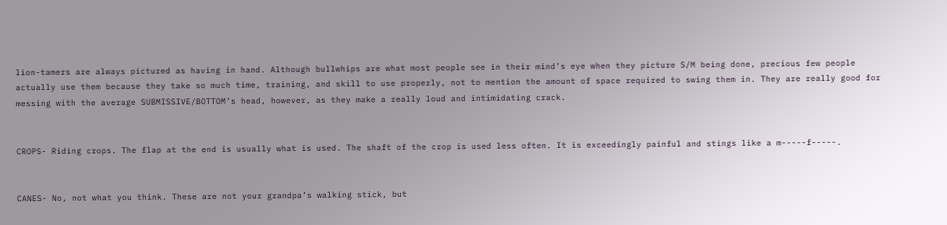lion-tamers are always pictured as having in hand. Although bullwhips are what most people see in their mind’s eye when they picture S/M being done, precious few people actually use them because they take so much time, training, and skill to use properly, not to mention the amount of space required to swing them in. They are really good for messing with the average SUBMISSIVE/BOTTOM’s head, however, as they make a really loud and intimidating crack.


CROPS- Riding crops. The flap at the end is usually what is used. The shaft of the crop is used less often. It is exceedingly painful and stings like a m-----f-----.


CANES- No, not what you think. These are not your grandpa’s walking stick, but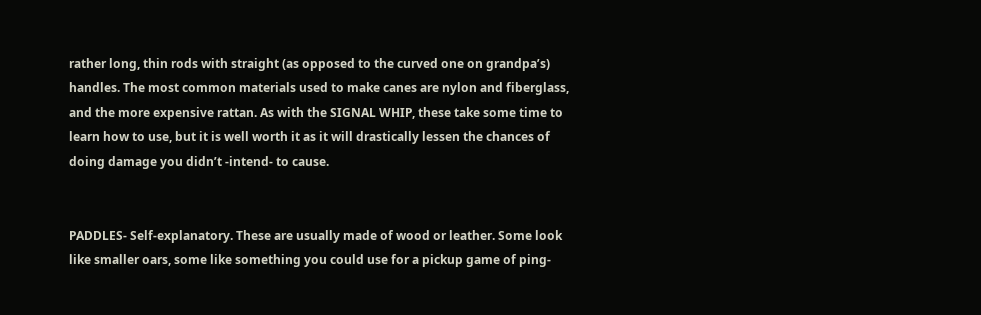rather long, thin rods with straight (as opposed to the curved one on grandpa’s) handles. The most common materials used to make canes are nylon and fiberglass, and the more expensive rattan. As with the SIGNAL WHIP, these take some time to learn how to use, but it is well worth it as it will drastically lessen the chances of doing damage you didn’t -intend- to cause.


PADDLES- Self-explanatory. These are usually made of wood or leather. Some look like smaller oars, some like something you could use for a pickup game of ping-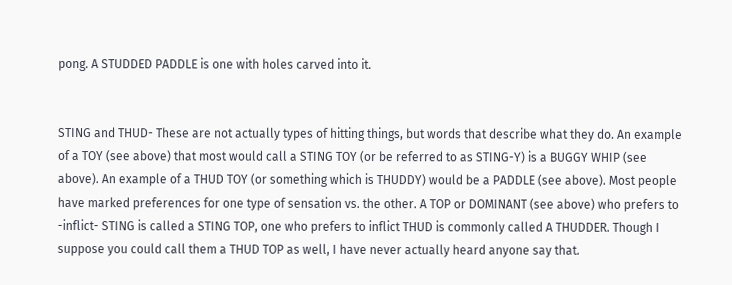pong. A STUDDED PADDLE is one with holes carved into it.


STING and THUD- These are not actually types of hitting things, but words that describe what they do. An example of a TOY (see above) that most would call a STING TOY (or be referred to as STING-Y) is a BUGGY WHIP (see above). An example of a THUD TOY (or something which is THUDDY) would be a PADDLE (see above). Most people have marked preferences for one type of sensation vs. the other. A TOP or DOMINANT (see above) who prefers to -inflict- STING is called a STING TOP, one who prefers to inflict THUD is commonly called A THUDDER. Though I suppose you could call them a THUD TOP as well, I have never actually heard anyone say that.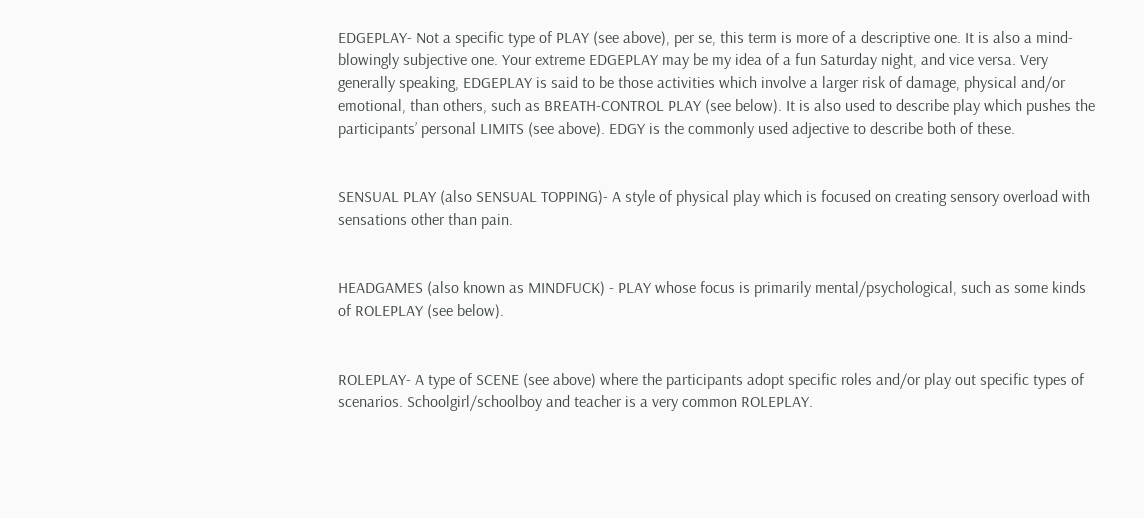EDGEPLAY- Not a specific type of PLAY (see above), per se, this term is more of a descriptive one. It is also a mind-blowingly subjective one. Your extreme EDGEPLAY may be my idea of a fun Saturday night, and vice versa. Very generally speaking, EDGEPLAY is said to be those activities which involve a larger risk of damage, physical and/or emotional, than others, such as BREATH-CONTROL PLAY (see below). It is also used to describe play which pushes the participants’ personal LIMITS (see above). EDGY is the commonly used adjective to describe both of these.


SENSUAL PLAY (also SENSUAL TOPPING)- A style of physical play which is focused on creating sensory overload with sensations other than pain.


HEADGAMES (also known as MINDFUCK) - PLAY whose focus is primarily mental/psychological, such as some kinds of ROLEPLAY (see below).


ROLEPLAY- A type of SCENE (see above) where the participants adopt specific roles and/or play out specific types of scenarios. Schoolgirl/schoolboy and teacher is a very common ROLEPLAY.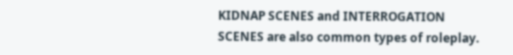KIDNAP SCENES and INTERROGATION SCENES are also common types of roleplay.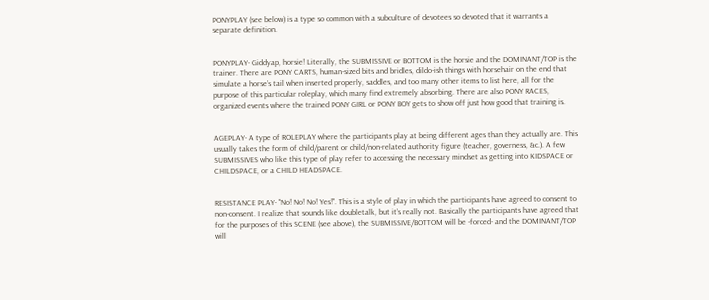PONYPLAY (see below) is a type so common with a subculture of devotees so devoted that it warrants a separate definition.


PONYPLAY- Giddyap, horsie! Literally, the SUBMISSIVE or BOTTOM is the horsie and the DOMINANT/TOP is the trainer. There are PONY CARTS, human-sized bits and bridles, dildo-ish things with horsehair on the end that simulate a horse’s tail when inserted properly, saddles, and too many other items to list here, all for the purpose of this particular roleplay, which many find extremely absorbing. There are also PONY RACES, organized events where the trained PONY GIRL or PONY BOY gets to show off just how good that training is.


AGEPLAY- A type of ROLEPLAY where the participants play at being different ages than they actually are. This usually takes the form of child/parent or child/non-related authority figure (teacher, governess, &c.). A few SUBMISSIVES who like this type of play refer to accessing the necessary mindset as getting into KIDSPACE or CHILDSPACE, or a CHILD HEADSPACE.


RESISTANCE PLAY- "No! No! No! Yes!". This is a style of play in which the participants have agreed to consent to non-consent. I realize that sounds like doubletalk, but it’s really not. Basically the participants have agreed that for the purposes of this SCENE (see above), the SUBMISSIVE/BOTTOM will be -forced- and the DOMINANT/TOP will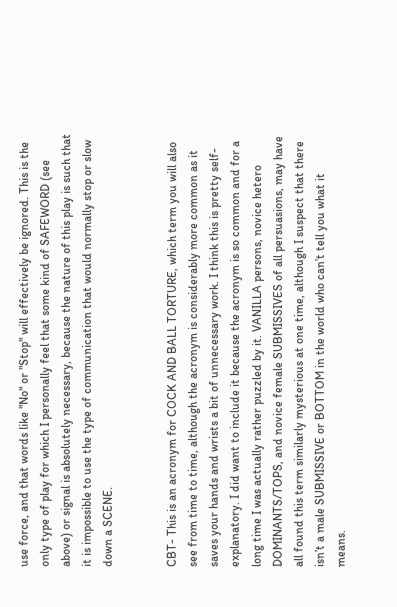use force, and that words like "No" or "Stop" will effectively be ignored. This is the only type of play for which I personally feel that some kind of SAFEWORD (see above) or signal is absolutely necessary, because the nature of this play is such that it is impossible to use the type of communication that would normally stop or slow down a SCENE.


CBT- This is an acronym for COCK AND BALL TORTURE, which term you will also see from time to time, although the acronym is considerably more common as it saves your hands and wrists a bit of unnecessary work. I think this is pretty self-explanatory. I did want to include it because the acronym is so common and for a long time I was actually rather puzzled by it. VANILLA persons, novice hetero DOMINANTS/TOPS, and novice female SUBMISSIVES of all persuasions, may have all found this term similarly mysterious at one time, although I suspect that there isn’t a male SUBMISSIVE or BOTTOM in the world who can’t tell you what it means.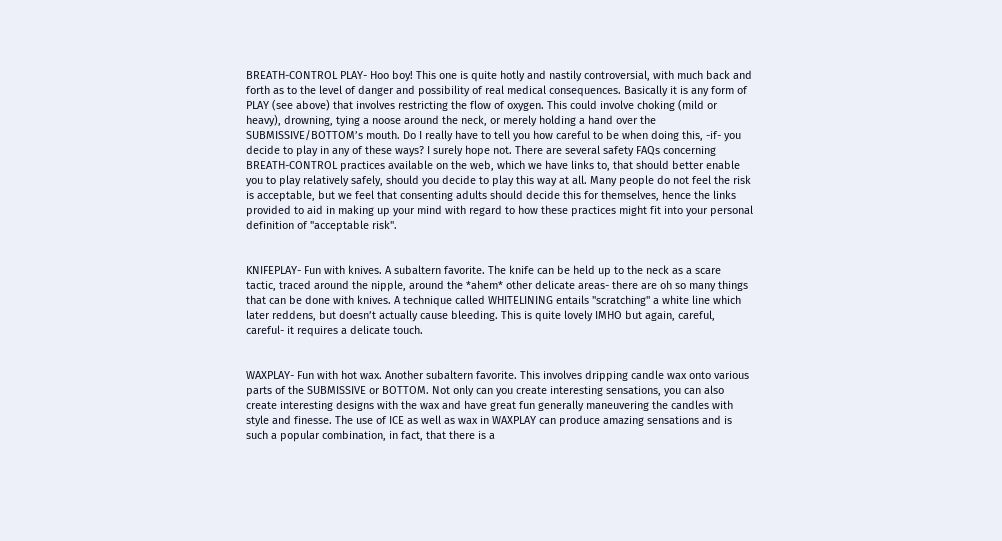BREATH-CONTROL PLAY- Hoo boy! This one is quite hotly and nastily controversial, with much back and forth as to the level of danger and possibility of real medical consequences. Basically it is any form of PLAY (see above) that involves restricting the flow of oxygen. This could involve choking (mild or heavy), drowning, tying a noose around the neck, or merely holding a hand over the SUBMISSIVE/BOTTOM’s mouth. Do I really have to tell you how careful to be when doing this, -if- you decide to play in any of these ways? I surely hope not. There are several safety FAQs concerning BREATH-CONTROL practices available on the web, which we have links to, that should better enable you to play relatively safely, should you decide to play this way at all. Many people do not feel the risk is acceptable, but we feel that consenting adults should decide this for themselves, hence the links provided to aid in making up your mind with regard to how these practices might fit into your personal definition of "acceptable risk".


KNIFEPLAY- Fun with knives. A subaltern favorite. The knife can be held up to the neck as a scare tactic, traced around the nipple, around the *ahem* other delicate areas- there are oh so many things that can be done with knives. A technique called WHITELINING entails "scratching" a white line which later reddens, but doesn’t actually cause bleeding. This is quite lovely IMHO but again, careful, careful- it requires a delicate touch.


WAXPLAY- Fun with hot wax. Another subaltern favorite. This involves dripping candle wax onto various parts of the SUBMISSIVE or BOTTOM. Not only can you create interesting sensations, you can also create interesting designs with the wax and have great fun generally maneuvering the candles with style and finesse. The use of ICE as well as wax in WAXPLAY can produce amazing sensations and is such a popular combination, in fact, that there is a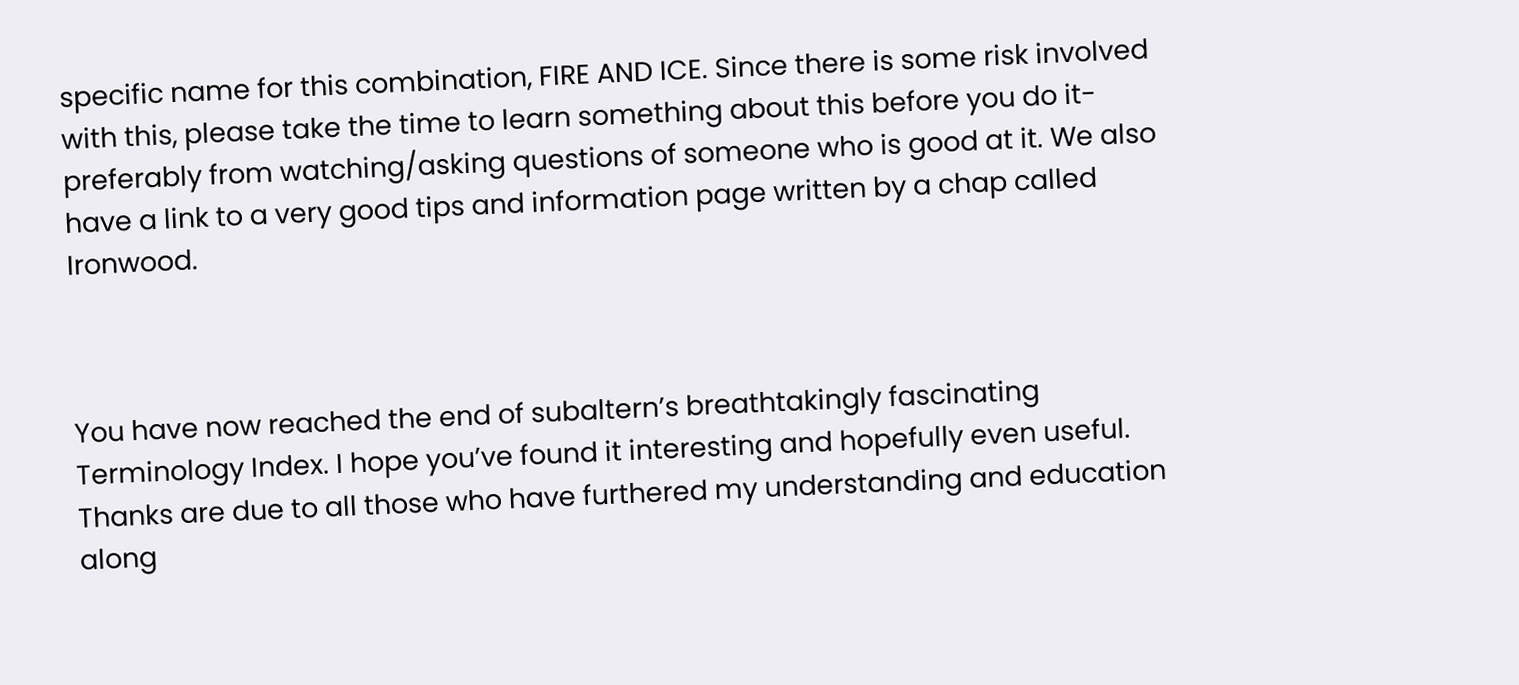specific name for this combination, FIRE AND ICE. Since there is some risk involved with this, please take the time to learn something about this before you do it- preferably from watching/asking questions of someone who is good at it. We also have a link to a very good tips and information page written by a chap called Ironwood.



You have now reached the end of subaltern’s breathtakingly fascinating Terminology Index. I hope you’ve found it interesting and hopefully even useful. Thanks are due to all those who have furthered my understanding and education along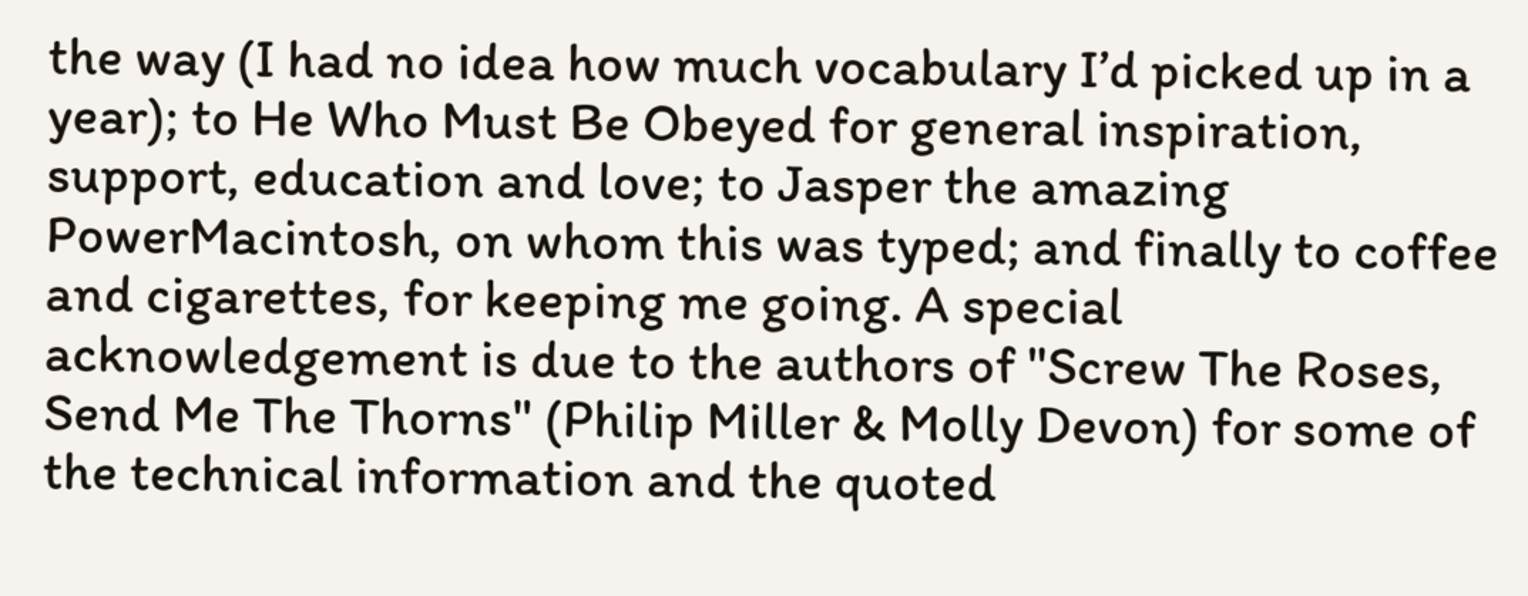the way (I had no idea how much vocabulary I’d picked up in a year); to He Who Must Be Obeyed for general inspiration, support, education and love; to Jasper the amazing PowerMacintosh, on whom this was typed; and finally to coffee and cigarettes, for keeping me going. A special acknowledgement is due to the authors of "Screw The Roses, Send Me The Thorns" (Philip Miller & Molly Devon) for some of the technical information and the quoted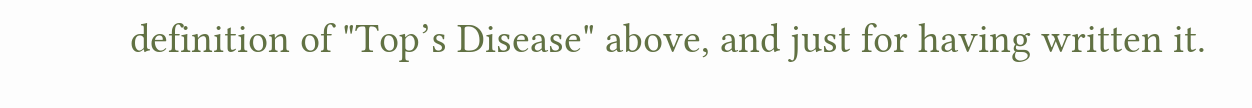definition of "Top’s Disease" above, and just for having written it.